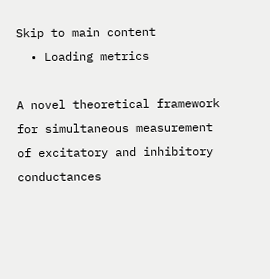Skip to main content
  • Loading metrics

A novel theoretical framework for simultaneous measurement of excitatory and inhibitory conductances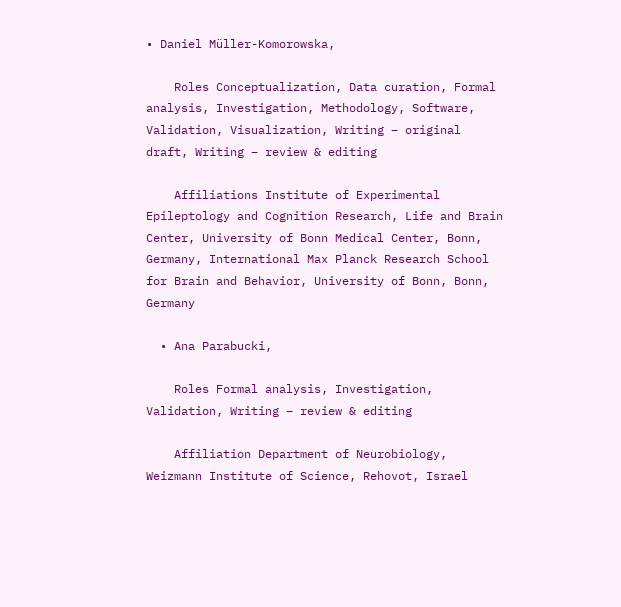• Daniel Müller-Komorowska,

    Roles Conceptualization, Data curation, Formal analysis, Investigation, Methodology, Software, Validation, Visualization, Writing – original draft, Writing – review & editing

    Affiliations Institute of Experimental Epileptology and Cognition Research, Life and Brain Center, University of Bonn Medical Center, Bonn, Germany, International Max Planck Research School for Brain and Behavior, University of Bonn, Bonn, Germany

  • Ana Parabucki,

    Roles Formal analysis, Investigation, Validation, Writing – review & editing

    Affiliation Department of Neurobiology, Weizmann Institute of Science, Rehovot, Israel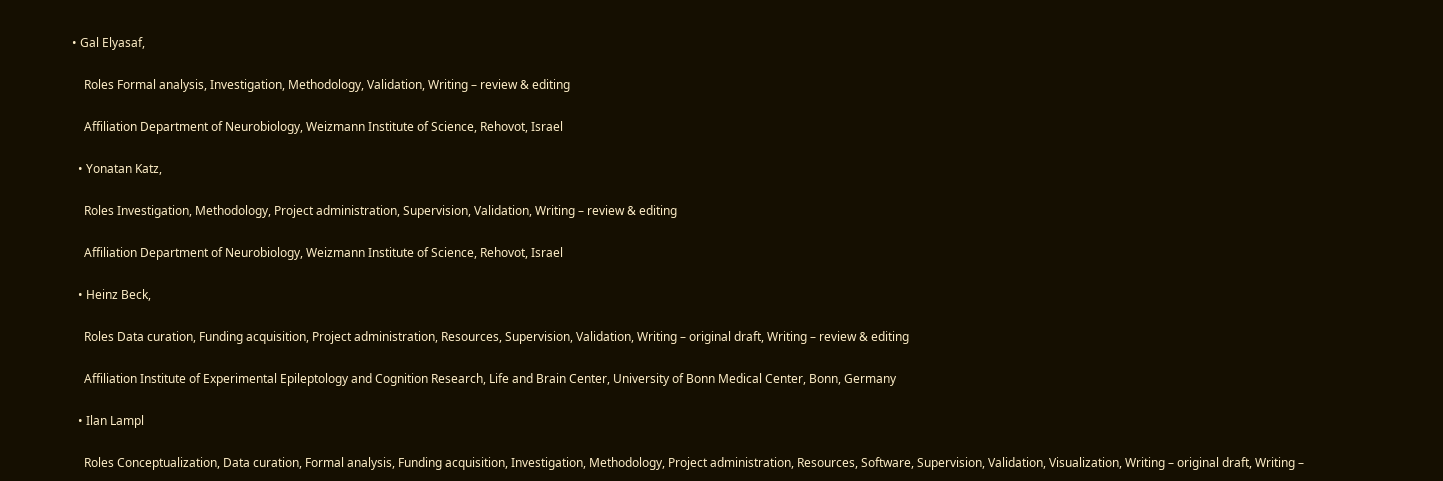• Gal Elyasaf,

    Roles Formal analysis, Investigation, Methodology, Validation, Writing – review & editing

    Affiliation Department of Neurobiology, Weizmann Institute of Science, Rehovot, Israel

  • Yonatan Katz,

    Roles Investigation, Methodology, Project administration, Supervision, Validation, Writing – review & editing

    Affiliation Department of Neurobiology, Weizmann Institute of Science, Rehovot, Israel

  • Heinz Beck,

    Roles Data curation, Funding acquisition, Project administration, Resources, Supervision, Validation, Writing – original draft, Writing – review & editing

    Affiliation Institute of Experimental Epileptology and Cognition Research, Life and Brain Center, University of Bonn Medical Center, Bonn, Germany

  • Ilan Lampl

    Roles Conceptualization, Data curation, Formal analysis, Funding acquisition, Investigation, Methodology, Project administration, Resources, Software, Supervision, Validation, Visualization, Writing – original draft, Writing –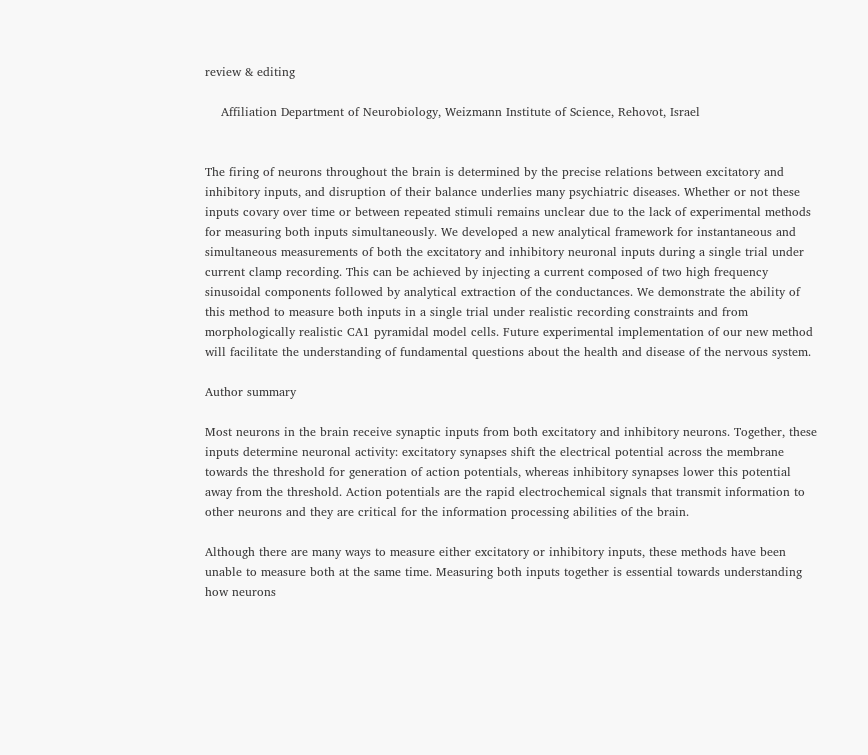review & editing

    Affiliation Department of Neurobiology, Weizmann Institute of Science, Rehovot, Israel


The firing of neurons throughout the brain is determined by the precise relations between excitatory and inhibitory inputs, and disruption of their balance underlies many psychiatric diseases. Whether or not these inputs covary over time or between repeated stimuli remains unclear due to the lack of experimental methods for measuring both inputs simultaneously. We developed a new analytical framework for instantaneous and simultaneous measurements of both the excitatory and inhibitory neuronal inputs during a single trial under current clamp recording. This can be achieved by injecting a current composed of two high frequency sinusoidal components followed by analytical extraction of the conductances. We demonstrate the ability of this method to measure both inputs in a single trial under realistic recording constraints and from morphologically realistic CA1 pyramidal model cells. Future experimental implementation of our new method will facilitate the understanding of fundamental questions about the health and disease of the nervous system.

Author summary

Most neurons in the brain receive synaptic inputs from both excitatory and inhibitory neurons. Together, these inputs determine neuronal activity: excitatory synapses shift the electrical potential across the membrane towards the threshold for generation of action potentials, whereas inhibitory synapses lower this potential away from the threshold. Action potentials are the rapid electrochemical signals that transmit information to other neurons and they are critical for the information processing abilities of the brain.

Although there are many ways to measure either excitatory or inhibitory inputs, these methods have been unable to measure both at the same time. Measuring both inputs together is essential towards understanding how neurons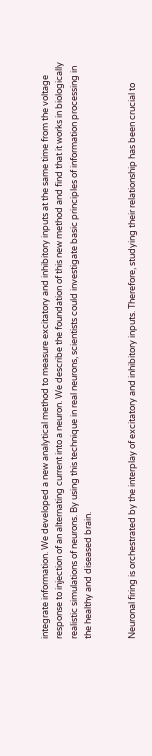integrate information. We developed a new analytical method to measure excitatory and inhibitory inputs at the same time from the voltage response to injection of an alternating current into a neuron. We describe the foundation of this new method and find that it works in biologically realistic simulations of neurons. By using this technique in real neurons, scientists could investigate basic principles of information processing in the healthy and diseased brain.


Neuronal firing is orchestrated by the interplay of excitatory and inhibitory inputs. Therefore, studying their relationship has been crucial to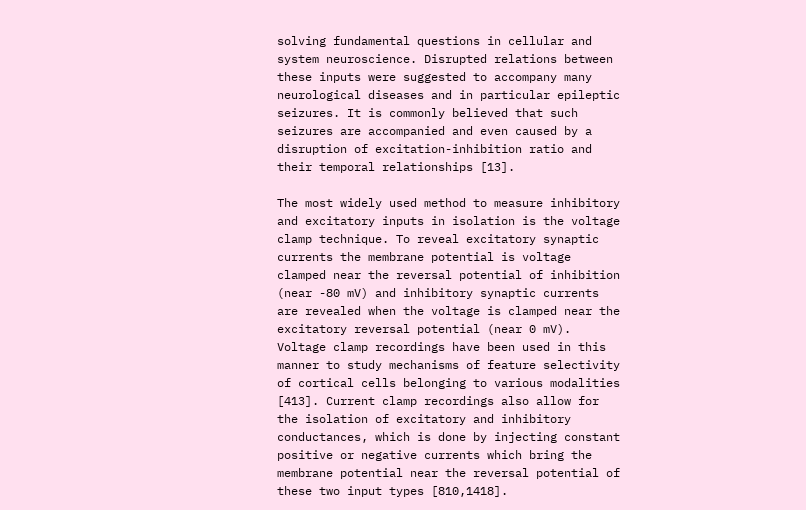solving fundamental questions in cellular and system neuroscience. Disrupted relations between these inputs were suggested to accompany many neurological diseases and in particular epileptic seizures. It is commonly believed that such seizures are accompanied and even caused by a disruption of excitation-inhibition ratio and their temporal relationships [13].

The most widely used method to measure inhibitory and excitatory inputs in isolation is the voltage clamp technique. To reveal excitatory synaptic currents the membrane potential is voltage clamped near the reversal potential of inhibition (near -80 mV) and inhibitory synaptic currents are revealed when the voltage is clamped near the excitatory reversal potential (near 0 mV). Voltage clamp recordings have been used in this manner to study mechanisms of feature selectivity of cortical cells belonging to various modalities [413]. Current clamp recordings also allow for the isolation of excitatory and inhibitory conductances, which is done by injecting constant positive or negative currents which bring the membrane potential near the reversal potential of these two input types [810,1418].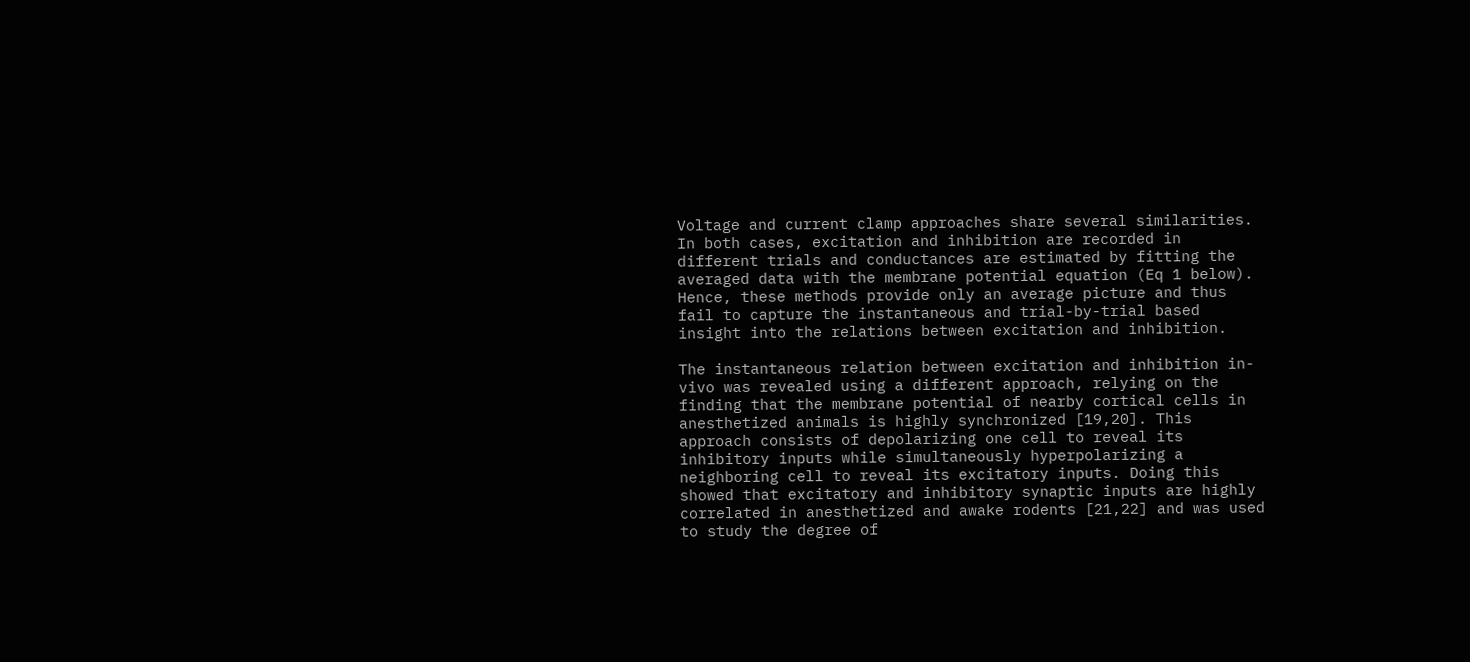Voltage and current clamp approaches share several similarities. In both cases, excitation and inhibition are recorded in different trials and conductances are estimated by fitting the averaged data with the membrane potential equation (Eq 1 below). Hence, these methods provide only an average picture and thus fail to capture the instantaneous and trial-by-trial based insight into the relations between excitation and inhibition.

The instantaneous relation between excitation and inhibition in-vivo was revealed using a different approach, relying on the finding that the membrane potential of nearby cortical cells in anesthetized animals is highly synchronized [19,20]. This approach consists of depolarizing one cell to reveal its inhibitory inputs while simultaneously hyperpolarizing a neighboring cell to reveal its excitatory inputs. Doing this showed that excitatory and inhibitory synaptic inputs are highly correlated in anesthetized and awake rodents [21,22] and was used to study the degree of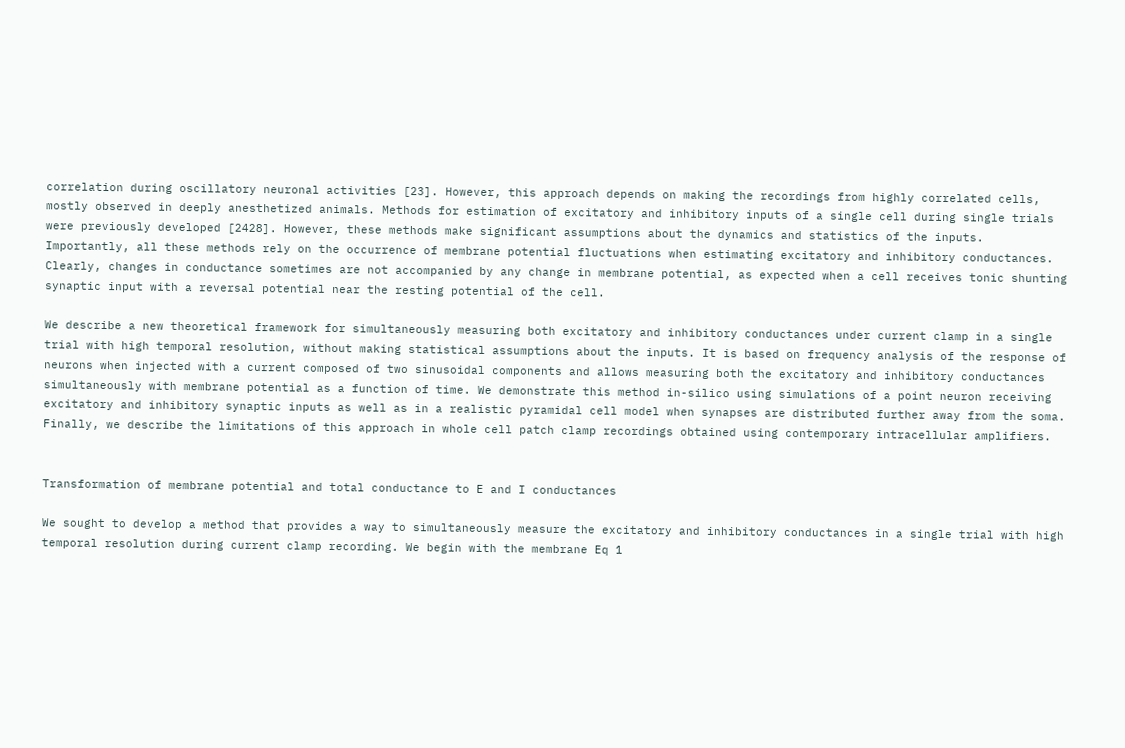correlation during oscillatory neuronal activities [23]. However, this approach depends on making the recordings from highly correlated cells, mostly observed in deeply anesthetized animals. Methods for estimation of excitatory and inhibitory inputs of a single cell during single trials were previously developed [2428]. However, these methods make significant assumptions about the dynamics and statistics of the inputs. Importantly, all these methods rely on the occurrence of membrane potential fluctuations when estimating excitatory and inhibitory conductances. Clearly, changes in conductance sometimes are not accompanied by any change in membrane potential, as expected when a cell receives tonic shunting synaptic input with a reversal potential near the resting potential of the cell.

We describe a new theoretical framework for simultaneously measuring both excitatory and inhibitory conductances under current clamp in a single trial with high temporal resolution, without making statistical assumptions about the inputs. It is based on frequency analysis of the response of neurons when injected with a current composed of two sinusoidal components and allows measuring both the excitatory and inhibitory conductances simultaneously with membrane potential as a function of time. We demonstrate this method in-silico using simulations of a point neuron receiving excitatory and inhibitory synaptic inputs as well as in a realistic pyramidal cell model when synapses are distributed further away from the soma. Finally, we describe the limitations of this approach in whole cell patch clamp recordings obtained using contemporary intracellular amplifiers.


Transformation of membrane potential and total conductance to E and I conductances

We sought to develop a method that provides a way to simultaneously measure the excitatory and inhibitory conductances in a single trial with high temporal resolution during current clamp recording. We begin with the membrane Eq 1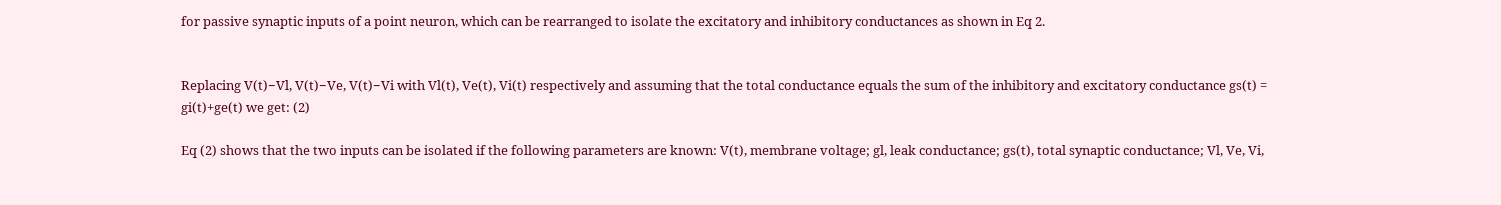for passive synaptic inputs of a point neuron, which can be rearranged to isolate the excitatory and inhibitory conductances as shown in Eq 2.


Replacing V(t)−Vl, V(t)−Ve, V(t)−Vi with Vl(t), Ve(t), Vi(t) respectively and assuming that the total conductance equals the sum of the inhibitory and excitatory conductance gs(t) = gi(t)+ge(t) we get: (2)

Eq (2) shows that the two inputs can be isolated if the following parameters are known: V(t), membrane voltage; gl, leak conductance; gs(t), total synaptic conductance; Vl, Ve, Vi,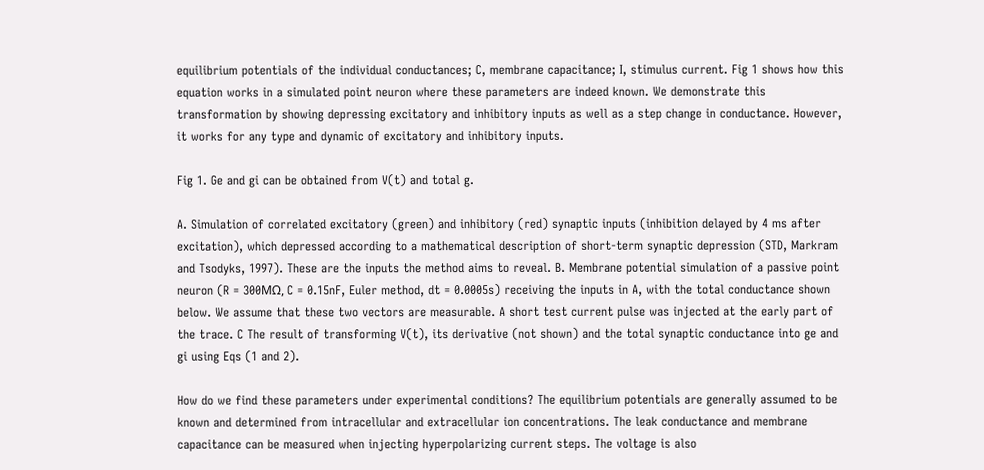equilibrium potentials of the individual conductances; C, membrane capacitance; I, stimulus current. Fig 1 shows how this equation works in a simulated point neuron where these parameters are indeed known. We demonstrate this transformation by showing depressing excitatory and inhibitory inputs as well as a step change in conductance. However, it works for any type and dynamic of excitatory and inhibitory inputs.

Fig 1. Ge and gi can be obtained from V(t) and total g.

A. Simulation of correlated excitatory (green) and inhibitory (red) synaptic inputs (inhibition delayed by 4 ms after excitation), which depressed according to a mathematical description of short-term synaptic depression (STD, Markram and Tsodyks, 1997). These are the inputs the method aims to reveal. B. Membrane potential simulation of a passive point neuron (R = 300MΩ, C = 0.15nF, Euler method, dt = 0.0005s) receiving the inputs in A, with the total conductance shown below. We assume that these two vectors are measurable. A short test current pulse was injected at the early part of the trace. C The result of transforming V(t), its derivative (not shown) and the total synaptic conductance into ge and gi using Eqs (1 and 2).

How do we find these parameters under experimental conditions? The equilibrium potentials are generally assumed to be known and determined from intracellular and extracellular ion concentrations. The leak conductance and membrane capacitance can be measured when injecting hyperpolarizing current steps. The voltage is also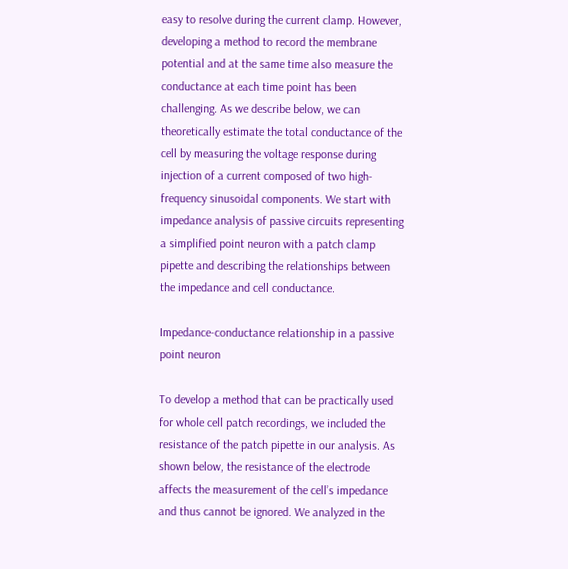easy to resolve during the current clamp. However, developing a method to record the membrane potential and at the same time also measure the conductance at each time point has been challenging. As we describe below, we can theoretically estimate the total conductance of the cell by measuring the voltage response during injection of a current composed of two high-frequency sinusoidal components. We start with impedance analysis of passive circuits representing a simplified point neuron with a patch clamp pipette and describing the relationships between the impedance and cell conductance.

Impedance-conductance relationship in a passive point neuron

To develop a method that can be practically used for whole cell patch recordings, we included the resistance of the patch pipette in our analysis. As shown below, the resistance of the electrode affects the measurement of the cell’s impedance and thus cannot be ignored. We analyzed in the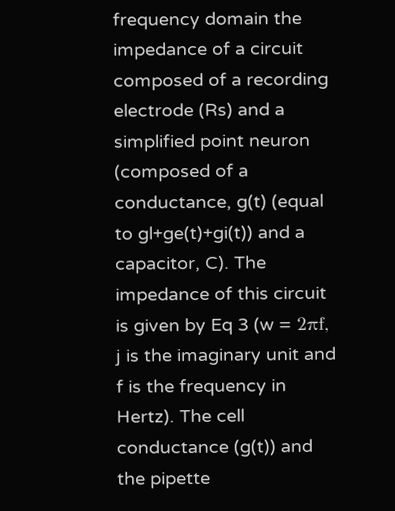frequency domain the impedance of a circuit composed of a recording electrode (Rs) and a simplified point neuron (composed of a conductance, g(t) (equal to gl+ge(t)+gi(t)) and a capacitor, C). The impedance of this circuit is given by Eq 3 (w = 2πf, j is the imaginary unit and f is the frequency in Hertz). The cell conductance (g(t)) and the pipette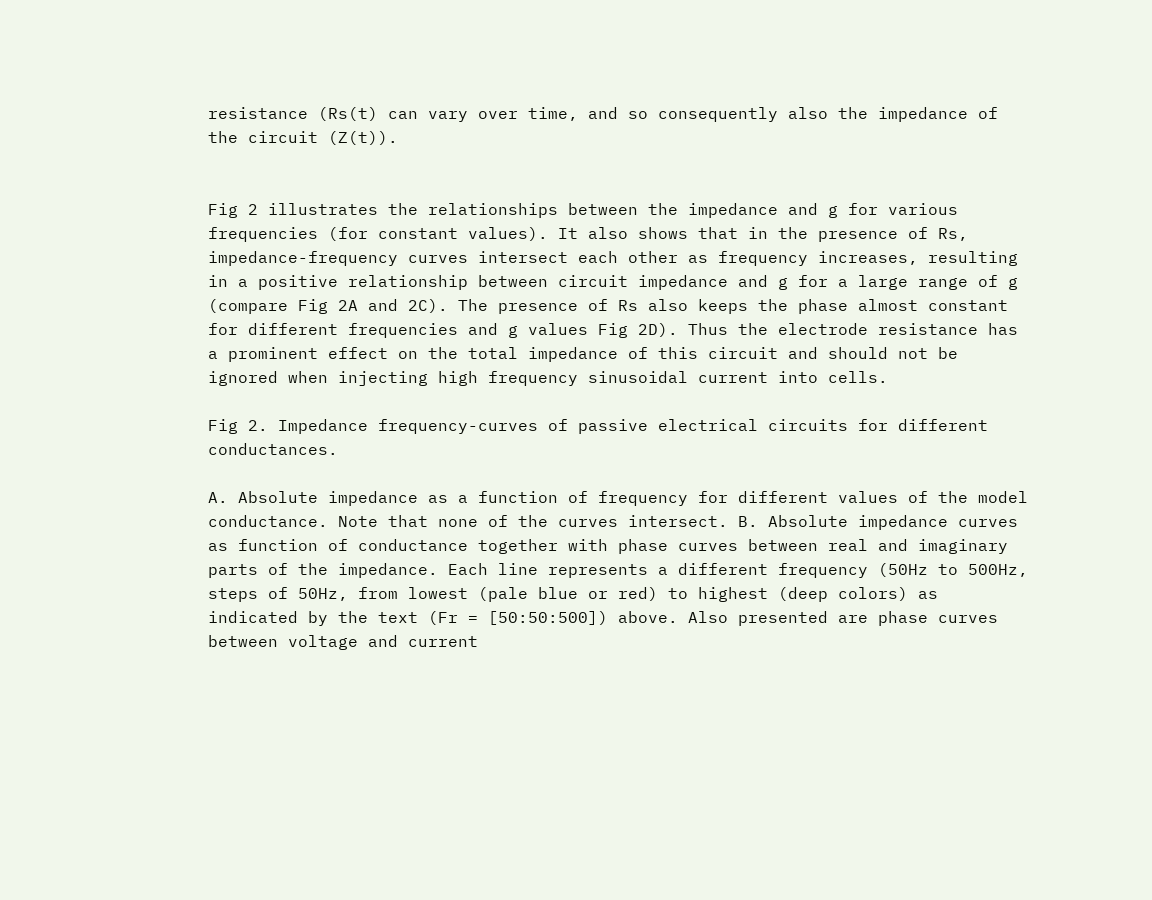resistance (Rs(t) can vary over time, and so consequently also the impedance of the circuit (Z(t)).


Fig 2 illustrates the relationships between the impedance and g for various frequencies (for constant values). It also shows that in the presence of Rs, impedance-frequency curves intersect each other as frequency increases, resulting in a positive relationship between circuit impedance and g for a large range of g (compare Fig 2A and 2C). The presence of Rs also keeps the phase almost constant for different frequencies and g values Fig 2D). Thus the electrode resistance has a prominent effect on the total impedance of this circuit and should not be ignored when injecting high frequency sinusoidal current into cells.

Fig 2. Impedance frequency-curves of passive electrical circuits for different conductances.

A. Absolute impedance as a function of frequency for different values of the model conductance. Note that none of the curves intersect. B. Absolute impedance curves as function of conductance together with phase curves between real and imaginary parts of the impedance. Each line represents a different frequency (50Hz to 500Hz, steps of 50Hz, from lowest (pale blue or red) to highest (deep colors) as indicated by the text (Fr = [50:50:500]) above. Also presented are phase curves between voltage and current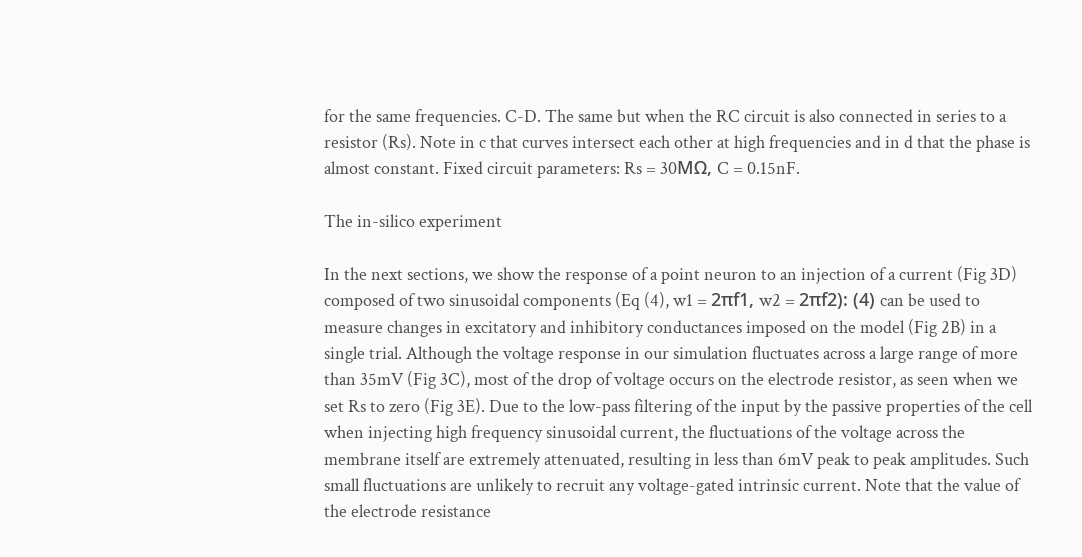for the same frequencies. C-D. The same but when the RC circuit is also connected in series to a resistor (Rs). Note in c that curves intersect each other at high frequencies and in d that the phase is almost constant. Fixed circuit parameters: Rs = 30MΩ, C = 0.15nF.

The in-silico experiment

In the next sections, we show the response of a point neuron to an injection of a current (Fig 3D) composed of two sinusoidal components (Eq (4), w1 = 2πf1, w2 = 2πf2): (4) can be used to measure changes in excitatory and inhibitory conductances imposed on the model (Fig 2B) in a single trial. Although the voltage response in our simulation fluctuates across a large range of more than 35mV (Fig 3C), most of the drop of voltage occurs on the electrode resistor, as seen when we set Rs to zero (Fig 3E). Due to the low-pass filtering of the input by the passive properties of the cell when injecting high frequency sinusoidal current, the fluctuations of the voltage across the membrane itself are extremely attenuated, resulting in less than 6mV peak to peak amplitudes. Such small fluctuations are unlikely to recruit any voltage-gated intrinsic current. Note that the value of the electrode resistance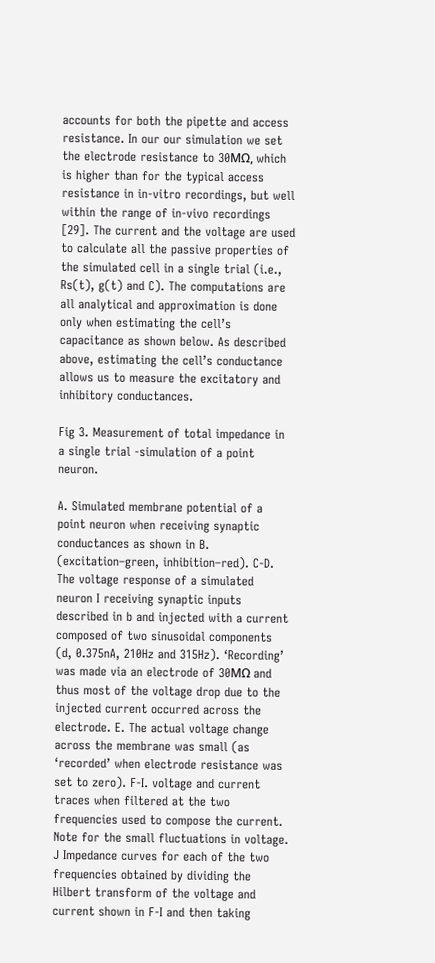accounts for both the pipette and access resistance. In our our simulation we set the electrode resistance to 30MΩ, which is higher than for the typical access resistance in in-vitro recordings, but well within the range of in-vivo recordings [29]. The current and the voltage are used to calculate all the passive properties of the simulated cell in a single trial (i.e., Rs(t), g(t) and C). The computations are all analytical and approximation is done only when estimating the cell’s capacitance as shown below. As described above, estimating the cell’s conductance allows us to measure the excitatory and inhibitory conductances.

Fig 3. Measurement of total impedance in a single trial -simulation of a point neuron.

A. Simulated membrane potential of a point neuron when receiving synaptic conductances as shown in B. (excitation–green, inhibition–red). C-D. The voltage response of a simulated neuron I receiving synaptic inputs described in b and injected with a current composed of two sinusoidal components (d, 0.375nA, 210Hz and 315Hz). ‘Recording’ was made via an electrode of 30MΩ and thus most of the voltage drop due to the injected current occurred across the electrode. E. The actual voltage change across the membrane was small (as ‘recorded’ when electrode resistance was set to zero). F-I. voltage and current traces when filtered at the two frequencies used to compose the current. Note for the small fluctuations in voltage. J Impedance curves for each of the two frequencies obtained by dividing the Hilbert transform of the voltage and current shown in F-I and then taking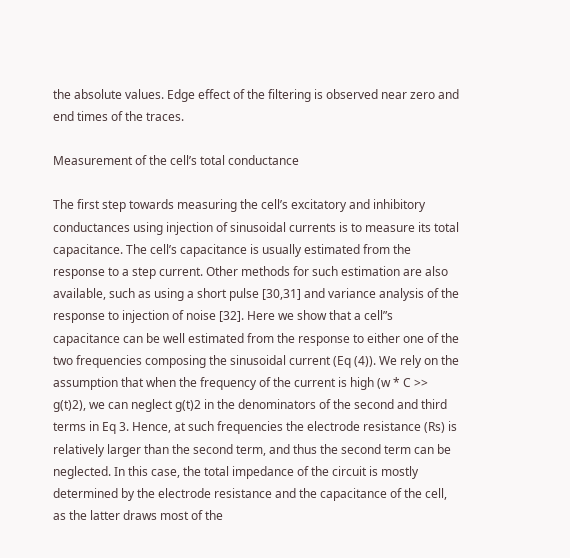the absolute values. Edge effect of the filtering is observed near zero and end times of the traces.

Measurement of the cell’s total conductance

The first step towards measuring the cell’s excitatory and inhibitory conductances using injection of sinusoidal currents is to measure its total capacitance. The cell’s capacitance is usually estimated from the response to a step current. Other methods for such estimation are also available, such as using a short pulse [30,31] and variance analysis of the response to injection of noise [32]. Here we show that a cell”s capacitance can be well estimated from the response to either one of the two frequencies composing the sinusoidal current (Eq (4)). We rely on the assumption that when the frequency of the current is high (w * C >> g(t)2), we can neglect g(t)2 in the denominators of the second and third terms in Eq 3. Hence, at such frequencies the electrode resistance (Rs) is relatively larger than the second term, and thus the second term can be neglected. In this case, the total impedance of the circuit is mostly determined by the electrode resistance and the capacitance of the cell, as the latter draws most of the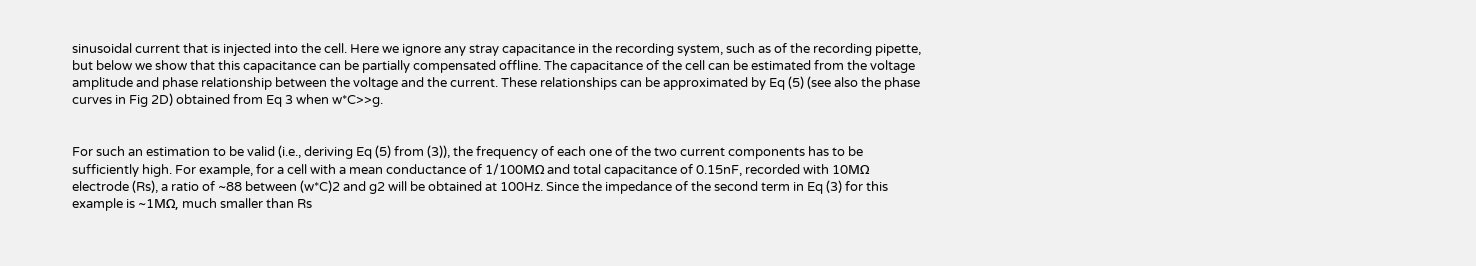sinusoidal current that is injected into the cell. Here we ignore any stray capacitance in the recording system, such as of the recording pipette, but below we show that this capacitance can be partially compensated offline. The capacitance of the cell can be estimated from the voltage amplitude and phase relationship between the voltage and the current. These relationships can be approximated by Eq (5) (see also the phase curves in Fig 2D) obtained from Eq 3 when w*C>>g.


For such an estimation to be valid (i.e., deriving Eq (5) from (3)), the frequency of each one of the two current components has to be sufficiently high. For example, for a cell with a mean conductance of 1/100MΩ and total capacitance of 0.15nF, recorded with 10MΩ electrode (Rs), a ratio of ~88 between (w*C)2 and g2 will be obtained at 100Hz. Since the impedance of the second term in Eq (3) for this example is ~1MΩ, much smaller than Rs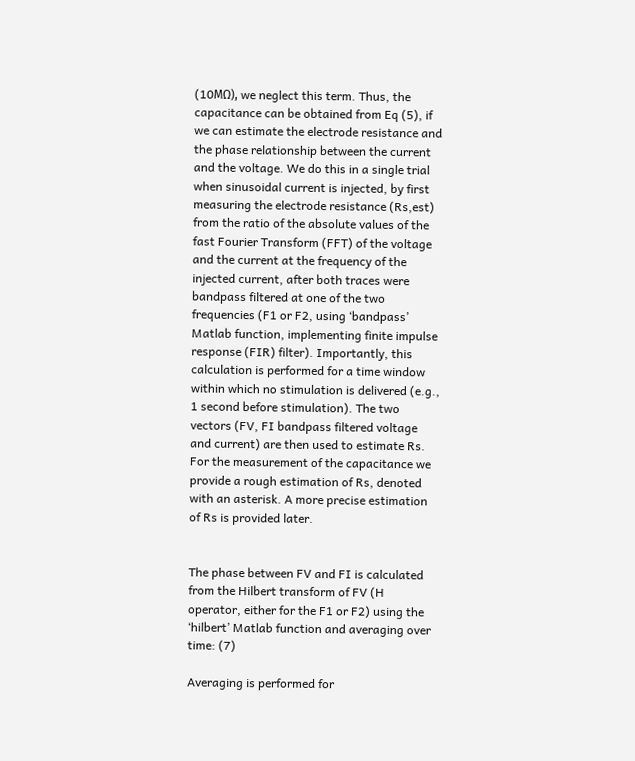(10MΩ), we neglect this term. Thus, the capacitance can be obtained from Eq (5), if we can estimate the electrode resistance and the phase relationship between the current and the voltage. We do this in a single trial when sinusoidal current is injected, by first measuring the electrode resistance (Rs,est) from the ratio of the absolute values of the fast Fourier Transform (FFT) of the voltage and the current at the frequency of the injected current, after both traces were bandpass filtered at one of the two frequencies (F1 or F2, using ‘bandpass’ Matlab function, implementing finite impulse response (FIR) filter). Importantly, this calculation is performed for a time window within which no stimulation is delivered (e.g., 1 second before stimulation). The two vectors (FV, FI bandpass filtered voltage and current) are then used to estimate Rs. For the measurement of the capacitance we provide a rough estimation of Rs, denoted with an asterisk. A more precise estimation of Rs is provided later.


The phase between FV and FI is calculated from the Hilbert transform of FV (H operator, either for the F1 or F2) using the ‘hilbert’ Matlab function and averaging over time: (7)

Averaging is performed for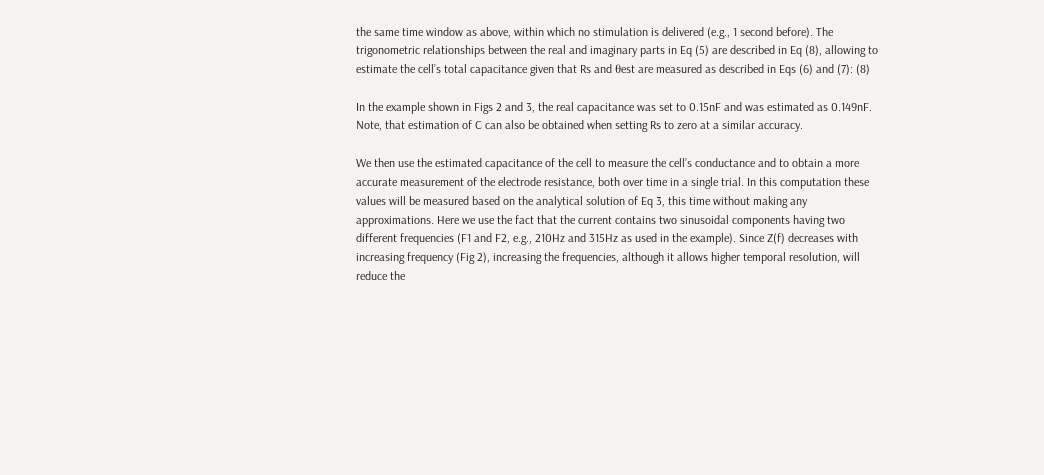the same time window as above, within which no stimulation is delivered (e.g., 1 second before). The trigonometric relationships between the real and imaginary parts in Eq (5) are described in Eq (8), allowing to estimate the cell’s total capacitance given that Rs and θest are measured as described in Eqs (6) and (7): (8)

In the example shown in Figs 2 and 3, the real capacitance was set to 0.15nF and was estimated as 0.149nF. Note, that estimation of C can also be obtained when setting Rs to zero at a similar accuracy.

We then use the estimated capacitance of the cell to measure the cell’s conductance and to obtain a more accurate measurement of the electrode resistance, both over time in a single trial. In this computation these values will be measured based on the analytical solution of Eq 3, this time without making any approximations. Here we use the fact that the current contains two sinusoidal components having two different frequencies (F1 and F2, e.g., 210Hz and 315Hz as used in the example). Since Z(f) decreases with increasing frequency (Fig 2), increasing the frequencies, although it allows higher temporal resolution, will reduce the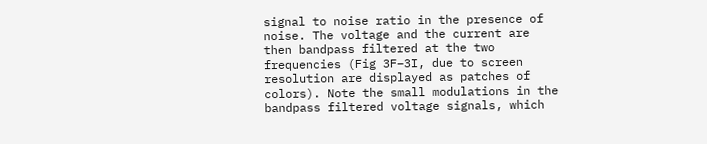signal to noise ratio in the presence of noise. The voltage and the current are then bandpass filtered at the two frequencies (Fig 3F–3I, due to screen resolution are displayed as patches of colors). Note the small modulations in the bandpass filtered voltage signals, which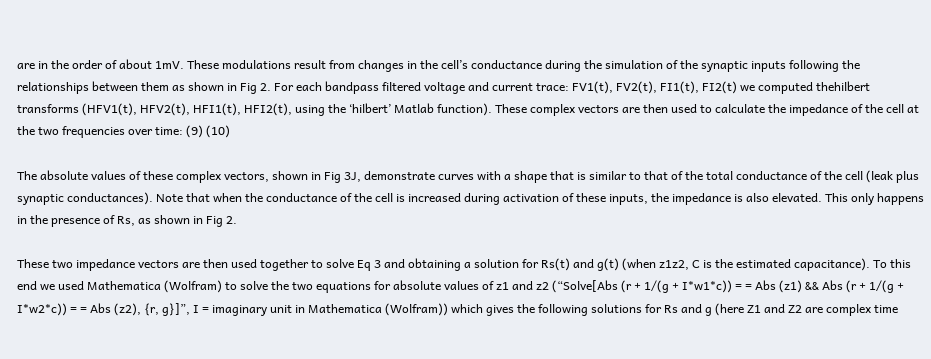are in the order of about 1mV. These modulations result from changes in the cell’s conductance during the simulation of the synaptic inputs following the relationships between them as shown in Fig 2. For each bandpass filtered voltage and current trace: FV1(t), FV2(t), FI1(t), FI2(t) we computed thehilbert transforms (HFV1(t), HFV2(t), HFI1(t), HFI2(t), using the ‘hilbert’ Matlab function). These complex vectors are then used to calculate the impedance of the cell at the two frequencies over time: (9) (10)

The absolute values of these complex vectors, shown in Fig 3J, demonstrate curves with a shape that is similar to that of the total conductance of the cell (leak plus synaptic conductances). Note that when the conductance of the cell is increased during activation of these inputs, the impedance is also elevated. This only happens in the presence of Rs, as shown in Fig 2.

These two impedance vectors are then used together to solve Eq 3 and obtaining a solution for Rs(t) and g(t) (when z1z2, C is the estimated capacitance). To this end we used Mathematica (Wolfram) to solve the two equations for absolute values of z1 and z2 (“Solve[Abs (r + 1/(g + I*w1*c)) = = Abs (z1) && Abs (r + 1/(g + I*w2*c)) = = Abs (z2), {r, g}]”, I = imaginary unit in Mathematica (Wolfram)) which gives the following solutions for Rs and g (here Z1 and Z2 are complex time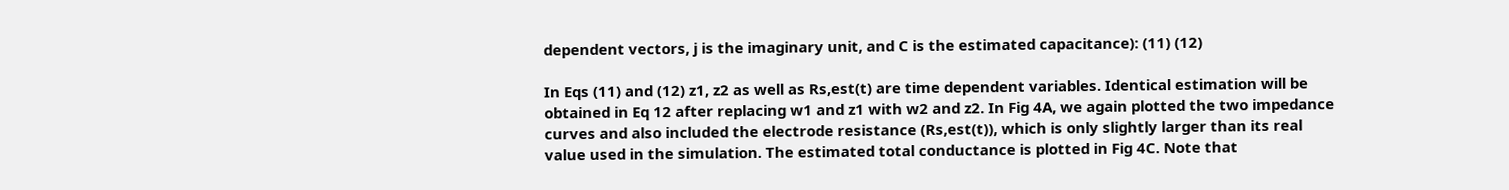dependent vectors, j is the imaginary unit, and C is the estimated capacitance): (11) (12)

In Eqs (11) and (12) z1, z2 as well as Rs,est(t) are time dependent variables. Identical estimation will be obtained in Eq 12 after replacing w1 and z1 with w2 and z2. In Fig 4A, we again plotted the two impedance curves and also included the electrode resistance (Rs,est(t)), which is only slightly larger than its real value used in the simulation. The estimated total conductance is plotted in Fig 4C. Note that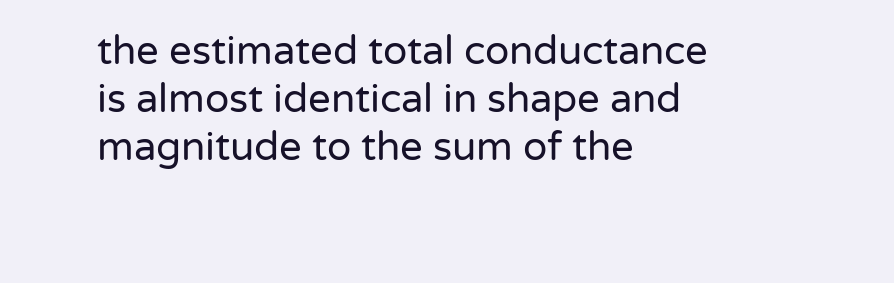the estimated total conductance is almost identical in shape and magnitude to the sum of the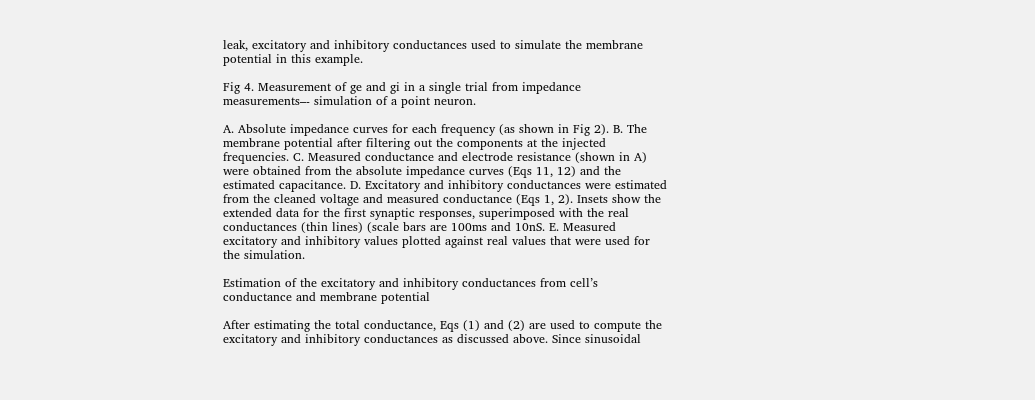leak, excitatory and inhibitory conductances used to simulate the membrane potential in this example.

Fig 4. Measurement of ge and gi in a single trial from impedance measurements–- simulation of a point neuron.

A. Absolute impedance curves for each frequency (as shown in Fig 2). B. The membrane potential after filtering out the components at the injected frequencies. C. Measured conductance and electrode resistance (shown in A) were obtained from the absolute impedance curves (Eqs 11, 12) and the estimated capacitance. D. Excitatory and inhibitory conductances were estimated from the cleaned voltage and measured conductance (Eqs 1, 2). Insets show the extended data for the first synaptic responses, superimposed with the real conductances (thin lines) (scale bars are 100ms and 10nS. E. Measured excitatory and inhibitory values plotted against real values that were used for the simulation.

Estimation of the excitatory and inhibitory conductances from cell’s conductance and membrane potential

After estimating the total conductance, Eqs (1) and (2) are used to compute the excitatory and inhibitory conductances as discussed above. Since sinusoidal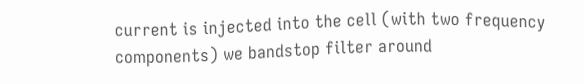current is injected into the cell (with two frequency components) we bandstop filter around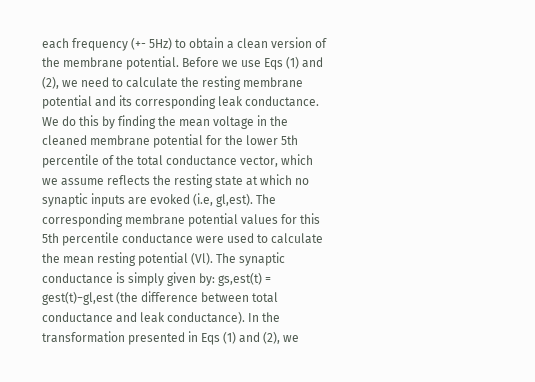each frequency (+- 5Hz) to obtain a clean version of the membrane potential. Before we use Eqs (1) and (2), we need to calculate the resting membrane potential and its corresponding leak conductance. We do this by finding the mean voltage in the cleaned membrane potential for the lower 5th percentile of the total conductance vector, which we assume reflects the resting state at which no synaptic inputs are evoked (i.e, gl,est). The corresponding membrane potential values for this 5th percentile conductance were used to calculate the mean resting potential (Vl). The synaptic conductance is simply given by: gs,est(t) = gest(t)−gl,est (the difference between total conductance and leak conductance). In the transformation presented in Eqs (1) and (2), we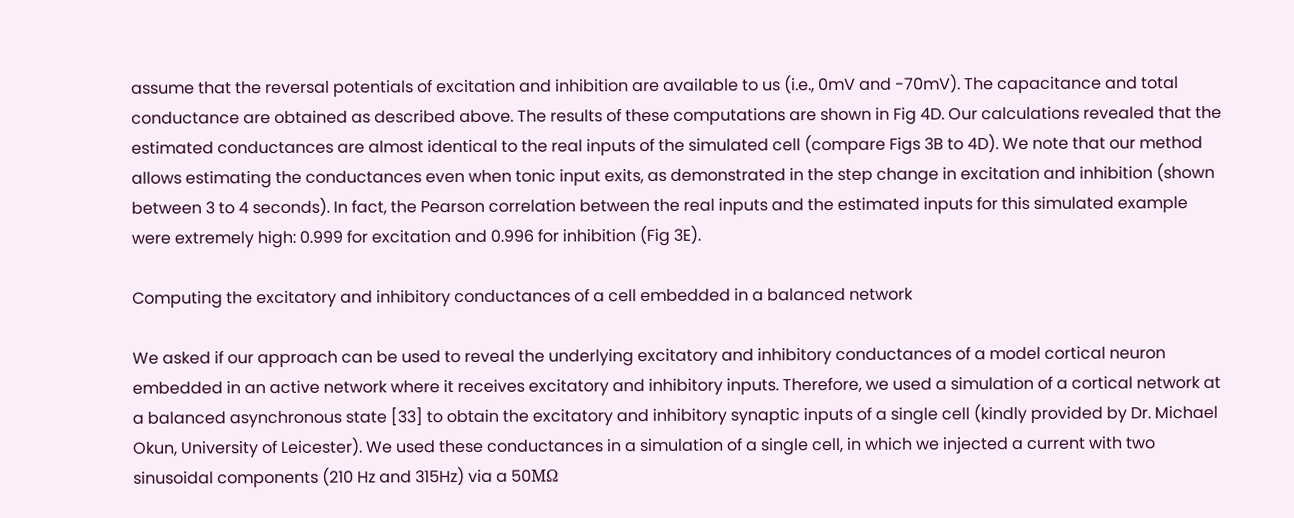assume that the reversal potentials of excitation and inhibition are available to us (i.e., 0mV and -70mV). The capacitance and total conductance are obtained as described above. The results of these computations are shown in Fig 4D. Our calculations revealed that the estimated conductances are almost identical to the real inputs of the simulated cell (compare Figs 3B to 4D). We note that our method allows estimating the conductances even when tonic input exits, as demonstrated in the step change in excitation and inhibition (shown between 3 to 4 seconds). In fact, the Pearson correlation between the real inputs and the estimated inputs for this simulated example were extremely high: 0.999 for excitation and 0.996 for inhibition (Fig 3E).

Computing the excitatory and inhibitory conductances of a cell embedded in a balanced network

We asked if our approach can be used to reveal the underlying excitatory and inhibitory conductances of a model cortical neuron embedded in an active network where it receives excitatory and inhibitory inputs. Therefore, we used a simulation of a cortical network at a balanced asynchronous state [33] to obtain the excitatory and inhibitory synaptic inputs of a single cell (kindly provided by Dr. Michael Okun, University of Leicester). We used these conductances in a simulation of a single cell, in which we injected a current with two sinusoidal components (210 Hz and 315Hz) via a 50MΩ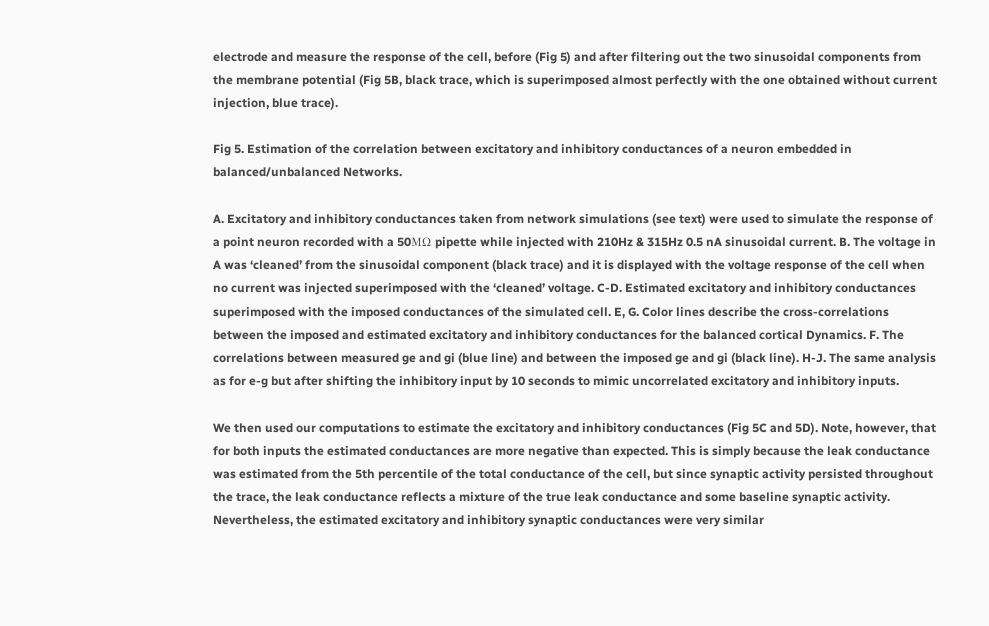electrode and measure the response of the cell, before (Fig 5) and after filtering out the two sinusoidal components from the membrane potential (Fig 5B, black trace, which is superimposed almost perfectly with the one obtained without current injection, blue trace).

Fig 5. Estimation of the correlation between excitatory and inhibitory conductances of a neuron embedded in balanced/unbalanced Networks.

A. Excitatory and inhibitory conductances taken from network simulations (see text) were used to simulate the response of a point neuron recorded with a 50MΩ pipette while injected with 210Hz & 315Hz 0.5 nA sinusoidal current. B. The voltage in A was ‘cleaned’ from the sinusoidal component (black trace) and it is displayed with the voltage response of the cell when no current was injected superimposed with the ‘cleaned’ voltage. C-D. Estimated excitatory and inhibitory conductances superimposed with the imposed conductances of the simulated cell. E, G. Color lines describe the cross-correlations between the imposed and estimated excitatory and inhibitory conductances for the balanced cortical Dynamics. F. The correlations between measured ge and gi (blue line) and between the imposed ge and gi (black line). H-J. The same analysis as for e-g but after shifting the inhibitory input by 10 seconds to mimic uncorrelated excitatory and inhibitory inputs.

We then used our computations to estimate the excitatory and inhibitory conductances (Fig 5C and 5D). Note, however, that for both inputs the estimated conductances are more negative than expected. This is simply because the leak conductance was estimated from the 5th percentile of the total conductance of the cell, but since synaptic activity persisted throughout the trace, the leak conductance reflects a mixture of the true leak conductance and some baseline synaptic activity. Nevertheless, the estimated excitatory and inhibitory synaptic conductances were very similar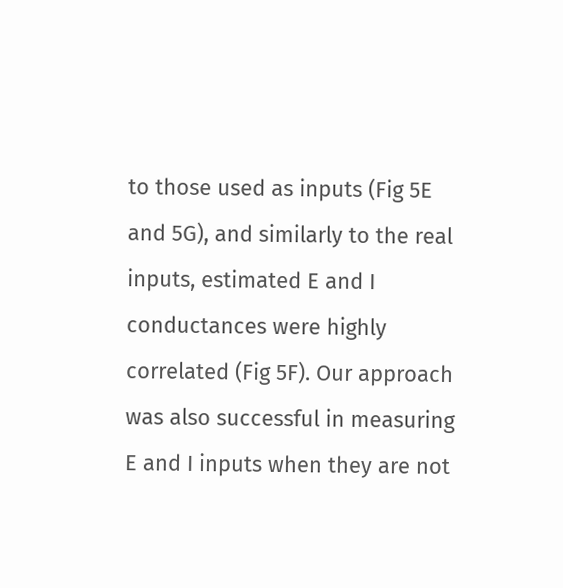to those used as inputs (Fig 5E and 5G), and similarly to the real inputs, estimated E and I conductances were highly correlated (Fig 5F). Our approach was also successful in measuring E and I inputs when they are not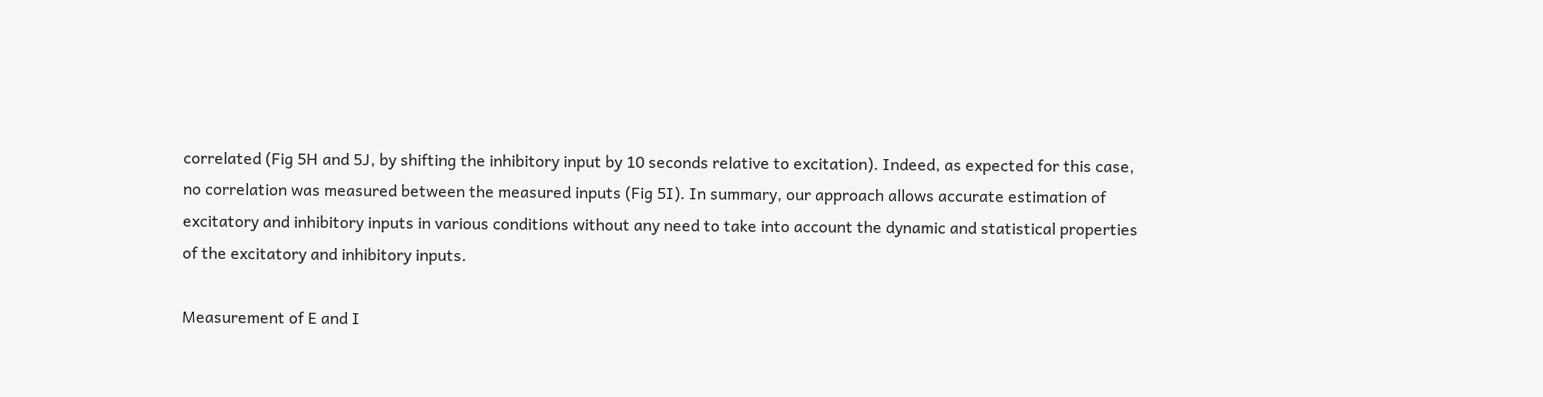correlated (Fig 5H and 5J, by shifting the inhibitory input by 10 seconds relative to excitation). Indeed, as expected for this case, no correlation was measured between the measured inputs (Fig 5I). In summary, our approach allows accurate estimation of excitatory and inhibitory inputs in various conditions without any need to take into account the dynamic and statistical properties of the excitatory and inhibitory inputs.

Measurement of E and I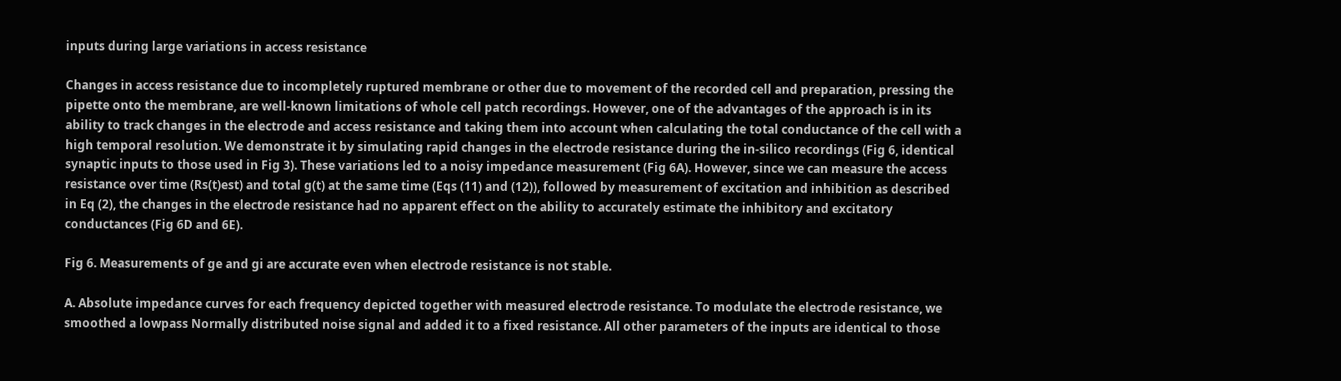inputs during large variations in access resistance

Changes in access resistance due to incompletely ruptured membrane or other due to movement of the recorded cell and preparation, pressing the pipette onto the membrane, are well-known limitations of whole cell patch recordings. However, one of the advantages of the approach is in its ability to track changes in the electrode and access resistance and taking them into account when calculating the total conductance of the cell with a high temporal resolution. We demonstrate it by simulating rapid changes in the electrode resistance during the in-silico recordings (Fig 6, identical synaptic inputs to those used in Fig 3). These variations led to a noisy impedance measurement (Fig 6A). However, since we can measure the access resistance over time (Rs(t)est) and total g(t) at the same time (Eqs (11) and (12)), followed by measurement of excitation and inhibition as described in Eq (2), the changes in the electrode resistance had no apparent effect on the ability to accurately estimate the inhibitory and excitatory conductances (Fig 6D and 6E).

Fig 6. Measurements of ge and gi are accurate even when electrode resistance is not stable.

A. Absolute impedance curves for each frequency depicted together with measured electrode resistance. To modulate the electrode resistance, we smoothed a lowpass Normally distributed noise signal and added it to a fixed resistance. All other parameters of the inputs are identical to those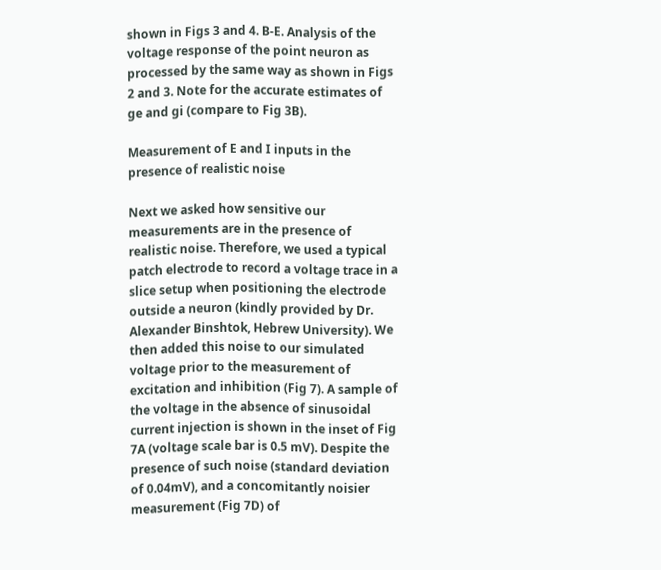shown in Figs 3 and 4. B-E. Analysis of the voltage response of the point neuron as processed by the same way as shown in Figs 2 and 3. Note for the accurate estimates of ge and gi (compare to Fig 3B).

Measurement of E and I inputs in the presence of realistic noise

Next we asked how sensitive our measurements are in the presence of realistic noise. Therefore, we used a typical patch electrode to record a voltage trace in a slice setup when positioning the electrode outside a neuron (kindly provided by Dr. Alexander Binshtok, Hebrew University). We then added this noise to our simulated voltage prior to the measurement of excitation and inhibition (Fig 7). A sample of the voltage in the absence of sinusoidal current injection is shown in the inset of Fig 7A (voltage scale bar is 0.5 mV). Despite the presence of such noise (standard deviation of 0.04mV), and a concomitantly noisier measurement (Fig 7D) of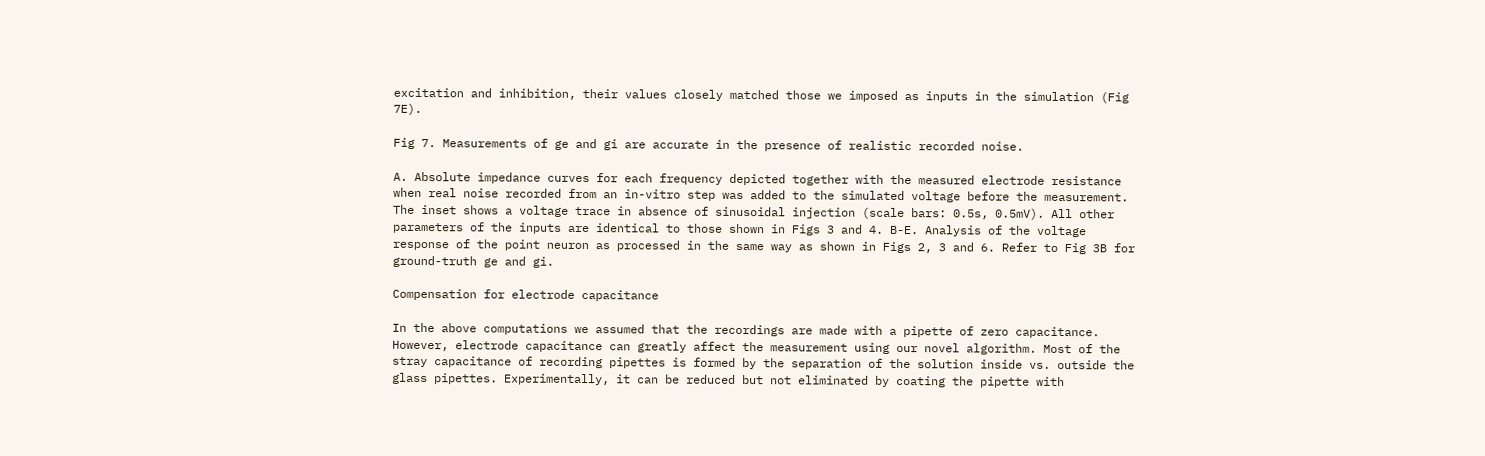excitation and inhibition, their values closely matched those we imposed as inputs in the simulation (Fig 7E).

Fig 7. Measurements of ge and gi are accurate in the presence of realistic recorded noise.

A. Absolute impedance curves for each frequency depicted together with the measured electrode resistance when real noise recorded from an in-vitro step was added to the simulated voltage before the measurement. The inset shows a voltage trace in absence of sinusoidal injection (scale bars: 0.5s, 0.5mV). All other parameters of the inputs are identical to those shown in Figs 3 and 4. B-E. Analysis of the voltage response of the point neuron as processed in the same way as shown in Figs 2, 3 and 6. Refer to Fig 3B for ground-truth ge and gi.

Compensation for electrode capacitance

In the above computations we assumed that the recordings are made with a pipette of zero capacitance. However, electrode capacitance can greatly affect the measurement using our novel algorithm. Most of the stray capacitance of recording pipettes is formed by the separation of the solution inside vs. outside the glass pipettes. Experimentally, it can be reduced but not eliminated by coating the pipette with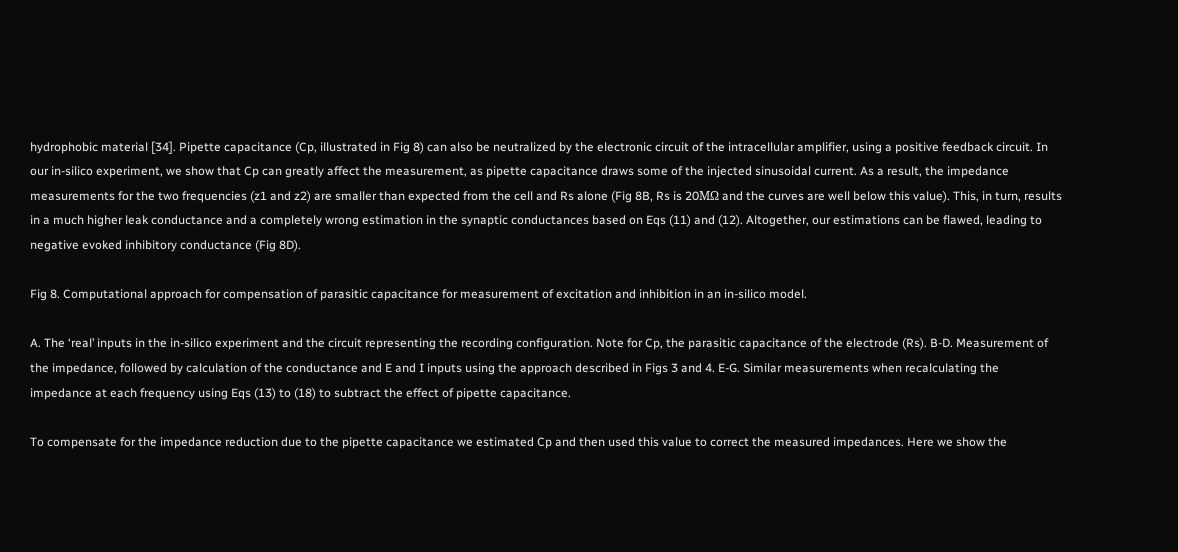hydrophobic material [34]. Pipette capacitance (Cp, illustrated in Fig 8) can also be neutralized by the electronic circuit of the intracellular amplifier, using a positive feedback circuit. In our in-silico experiment, we show that Cp can greatly affect the measurement, as pipette capacitance draws some of the injected sinusoidal current. As a result, the impedance measurements for the two frequencies (z1 and z2) are smaller than expected from the cell and Rs alone (Fig 8B, Rs is 20MΩ and the curves are well below this value). This, in turn, results in a much higher leak conductance and a completely wrong estimation in the synaptic conductances based on Eqs (11) and (12). Altogether, our estimations can be flawed, leading to negative evoked inhibitory conductance (Fig 8D).

Fig 8. Computational approach for compensation of parasitic capacitance for measurement of excitation and inhibition in an in-silico model.

A. The ‘real’ inputs in the in-silico experiment and the circuit representing the recording configuration. Note for Cp, the parasitic capacitance of the electrode (Rs). B-D. Measurement of the impedance, followed by calculation of the conductance and E and I inputs using the approach described in Figs 3 and 4. E-G. Similar measurements when recalculating the impedance at each frequency using Eqs (13) to (18) to subtract the effect of pipette capacitance.

To compensate for the impedance reduction due to the pipette capacitance we estimated Cp and then used this value to correct the measured impedances. Here we show the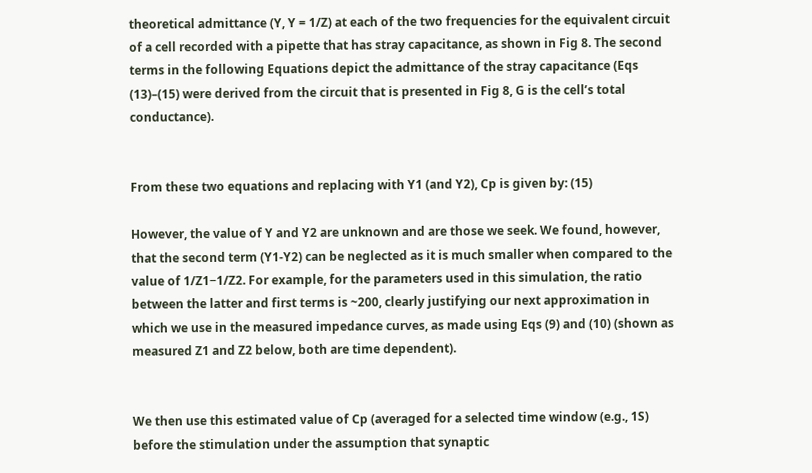theoretical admittance (Y, Y = 1/Z) at each of the two frequencies for the equivalent circuit of a cell recorded with a pipette that has stray capacitance, as shown in Fig 8. The second terms in the following Equations depict the admittance of the stray capacitance (Eqs (13)–(15) were derived from the circuit that is presented in Fig 8, G is the cell’s total conductance).


From these two equations and replacing with Y1 (and Y2), Cp is given by: (15)

However, the value of Y and Y2 are unknown and are those we seek. We found, however, that the second term (Y1-Y2) can be neglected as it is much smaller when compared to the value of 1/Z1−1/Z2. For example, for the parameters used in this simulation, the ratio between the latter and first terms is ~200, clearly justifying our next approximation in which we use in the measured impedance curves, as made using Eqs (9) and (10) (shown as measured Z1 and Z2 below, both are time dependent).


We then use this estimated value of Cp (averaged for a selected time window (e.g., 1S) before the stimulation under the assumption that synaptic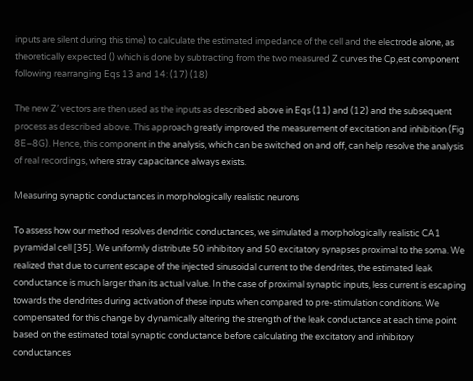inputs are silent during this time) to calculate the estimated impedance of the cell and the electrode alone, as theoretically expected () which is done by subtracting from the two measured Z curves the Cp,est component following rearranging Eqs 13 and 14: (17) (18)

The new Z′ vectors are then used as the inputs as described above in Eqs (11) and (12) and the subsequent process as described above. This approach greatly improved the measurement of excitation and inhibition (Fig 8E–8G). Hence, this component in the analysis, which can be switched on and off, can help resolve the analysis of real recordings, where stray capacitance always exists.

Measuring synaptic conductances in morphologically realistic neurons

To assess how our method resolves dendritic conductances, we simulated a morphologically realistic CA1 pyramidal cell [35]. We uniformly distribute 50 inhibitory and 50 excitatory synapses proximal to the soma. We realized that due to current escape of the injected sinusoidal current to the dendrites, the estimated leak conductance is much larger than its actual value. In the case of proximal synaptic inputs, less current is escaping towards the dendrites during activation of these inputs when compared to pre-stimulation conditions. We compensated for this change by dynamically altering the strength of the leak conductance at each time point based on the estimated total synaptic conductance before calculating the excitatory and inhibitory conductances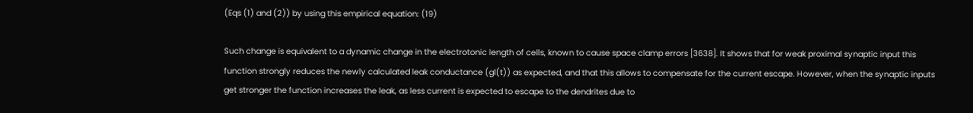(Eqs (1) and (2)) by using this empirical equation: (19)

Such change is equivalent to a dynamic change in the electrotonic length of cells, known to cause space clamp errors [3638]. It shows that for weak proximal synaptic input this function strongly reduces the newly calculated leak conductance (gl(t)) as expected, and that this allows to compensate for the current escape. However, when the synaptic inputs get stronger the function increases the leak, as less current is expected to escape to the dendrites due to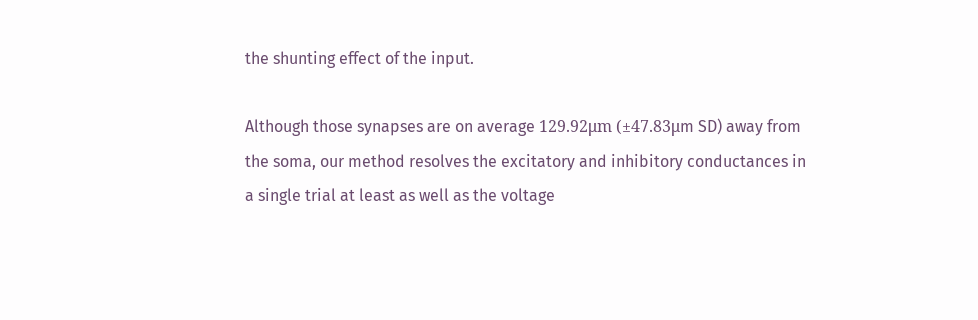the shunting effect of the input.

Although those synapses are on average 129.92μm (±47.83μm SD) away from the soma, our method resolves the excitatory and inhibitory conductances in a single trial at least as well as the voltage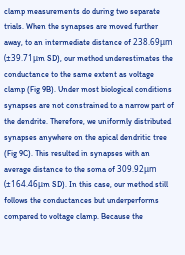clamp measurements do during two separate trials. When the synapses are moved further away, to an intermediate distance of 238.69μm (±39.71μm SD), our method underestimates the conductance to the same extent as voltage clamp (Fig 9B). Under most biological conditions synapses are not constrained to a narrow part of the dendrite. Therefore, we uniformly distributed synapses anywhere on the apical dendritic tree (Fig 9C). This resulted in synapses with an average distance to the soma of 309.92μm (±164.46μm SD). In this case, our method still follows the conductances but underperforms compared to voltage clamp. Because the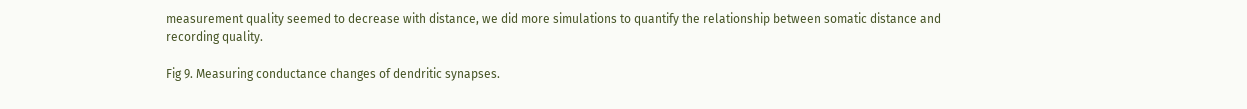measurement quality seemed to decrease with distance, we did more simulations to quantify the relationship between somatic distance and recording quality.

Fig 9. Measuring conductance changes of dendritic synapses.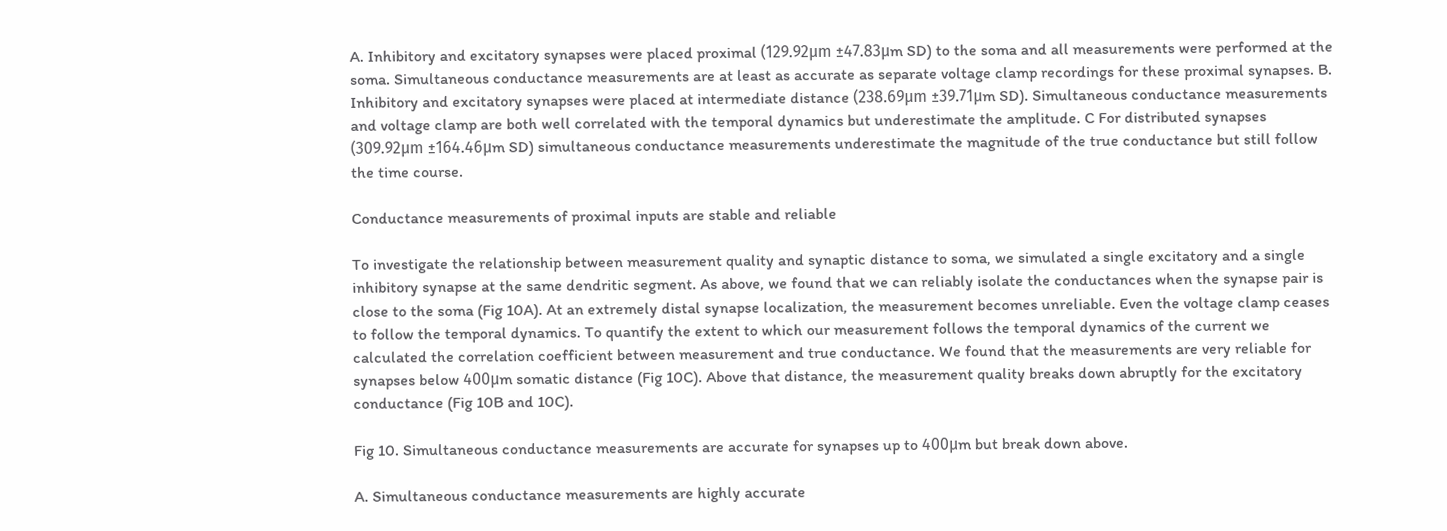A. Inhibitory and excitatory synapses were placed proximal (129.92μm ±47.83μm SD) to the soma and all measurements were performed at the soma. Simultaneous conductance measurements are at least as accurate as separate voltage clamp recordings for these proximal synapses. B. Inhibitory and excitatory synapses were placed at intermediate distance (238.69μm ±39.71μm SD). Simultaneous conductance measurements and voltage clamp are both well correlated with the temporal dynamics but underestimate the amplitude. C For distributed synapses (309.92μm ±164.46μm SD) simultaneous conductance measurements underestimate the magnitude of the true conductance but still follow the time course.

Conductance measurements of proximal inputs are stable and reliable

To investigate the relationship between measurement quality and synaptic distance to soma, we simulated a single excitatory and a single inhibitory synapse at the same dendritic segment. As above, we found that we can reliably isolate the conductances when the synapse pair is close to the soma (Fig 10A). At an extremely distal synapse localization, the measurement becomes unreliable. Even the voltage clamp ceases to follow the temporal dynamics. To quantify the extent to which our measurement follows the temporal dynamics of the current we calculated the correlation coefficient between measurement and true conductance. We found that the measurements are very reliable for synapses below 400μm somatic distance (Fig 10C). Above that distance, the measurement quality breaks down abruptly for the excitatory conductance (Fig 10B and 10C).

Fig 10. Simultaneous conductance measurements are accurate for synapses up to 400μm but break down above.

A. Simultaneous conductance measurements are highly accurate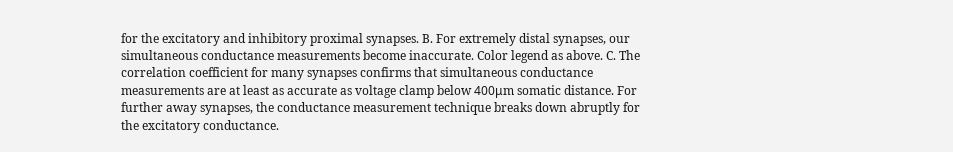for the excitatory and inhibitory proximal synapses. B. For extremely distal synapses, our simultaneous conductance measurements become inaccurate. Color legend as above. C. The correlation coefficient for many synapses confirms that simultaneous conductance measurements are at least as accurate as voltage clamp below 400μm somatic distance. For further away synapses, the conductance measurement technique breaks down abruptly for the excitatory conductance.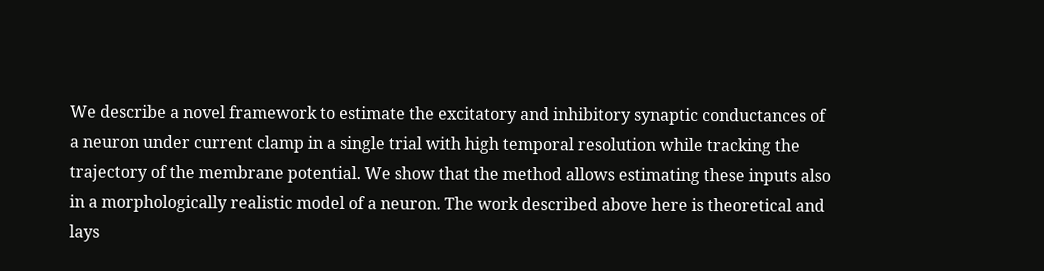We describe a novel framework to estimate the excitatory and inhibitory synaptic conductances of a neuron under current clamp in a single trial with high temporal resolution while tracking the trajectory of the membrane potential. We show that the method allows estimating these inputs also in a morphologically realistic model of a neuron. The work described above here is theoretical and lays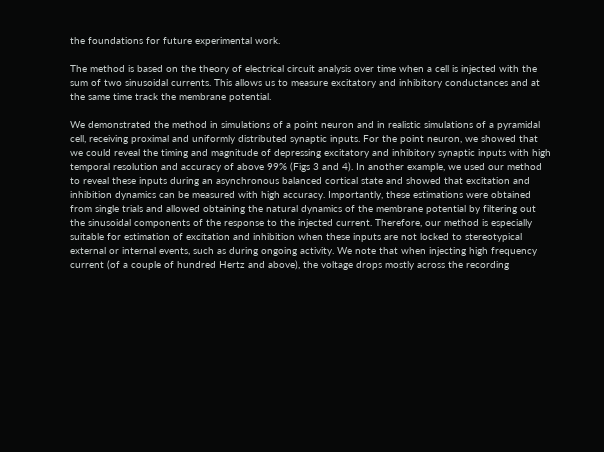the foundations for future experimental work.

The method is based on the theory of electrical circuit analysis over time when a cell is injected with the sum of two sinusoidal currents. This allows us to measure excitatory and inhibitory conductances and at the same time track the membrane potential.

We demonstrated the method in simulations of a point neuron and in realistic simulations of a pyramidal cell, receiving proximal and uniformly distributed synaptic inputs. For the point neuron, we showed that we could reveal the timing and magnitude of depressing excitatory and inhibitory synaptic inputs with high temporal resolution and accuracy of above 99% (Figs 3 and 4). In another example, we used our method to reveal these inputs during an asynchronous balanced cortical state and showed that excitation and inhibition dynamics can be measured with high accuracy. Importantly, these estimations were obtained from single trials and allowed obtaining the natural dynamics of the membrane potential by filtering out the sinusoidal components of the response to the injected current. Therefore, our method is especially suitable for estimation of excitation and inhibition when these inputs are not locked to stereotypical external or internal events, such as during ongoing activity. We note that when injecting high frequency current (of a couple of hundred Hertz and above), the voltage drops mostly across the recording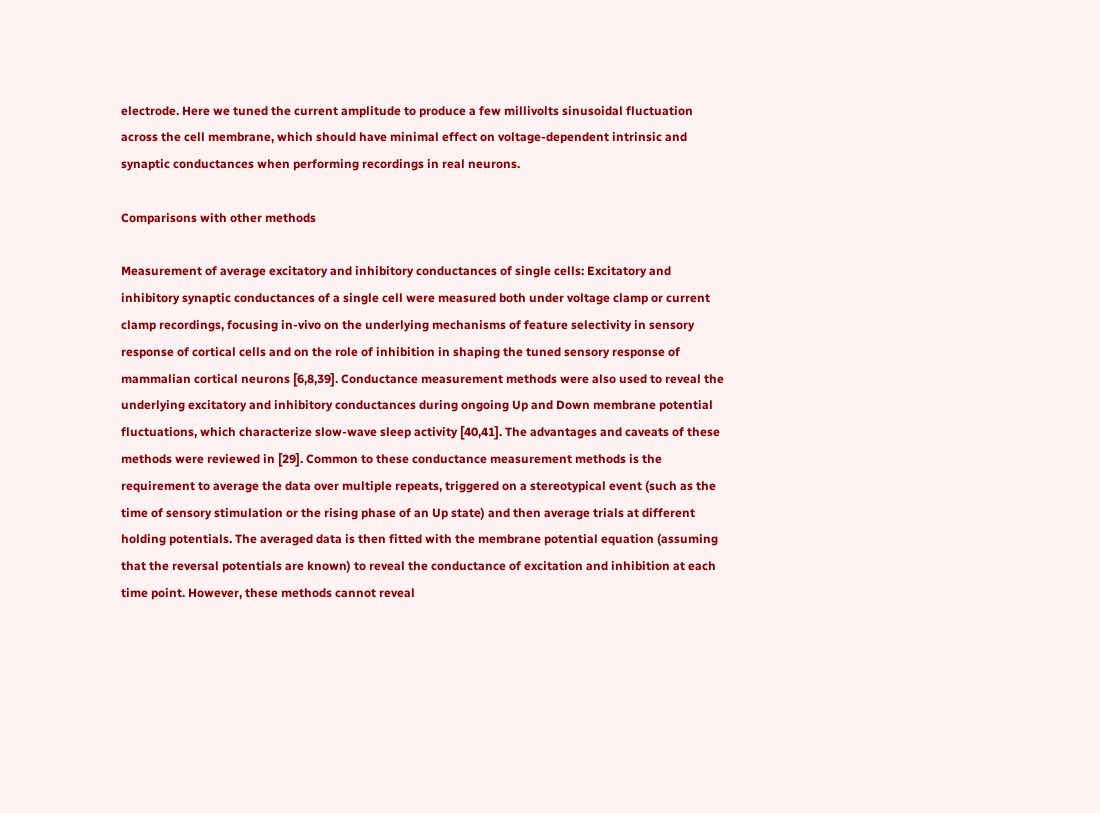electrode. Here we tuned the current amplitude to produce a few millivolts sinusoidal fluctuation across the cell membrane, which should have minimal effect on voltage-dependent intrinsic and synaptic conductances when performing recordings in real neurons.

Comparisons with other methods

Measurement of average excitatory and inhibitory conductances of single cells: Excitatory and inhibitory synaptic conductances of a single cell were measured both under voltage clamp or current clamp recordings, focusing in-vivo on the underlying mechanisms of feature selectivity in sensory response of cortical cells and on the role of inhibition in shaping the tuned sensory response of mammalian cortical neurons [6,8,39]. Conductance measurement methods were also used to reveal the underlying excitatory and inhibitory conductances during ongoing Up and Down membrane potential fluctuations, which characterize slow-wave sleep activity [40,41]. The advantages and caveats of these methods were reviewed in [29]. Common to these conductance measurement methods is the requirement to average the data over multiple repeats, triggered on a stereotypical event (such as the time of sensory stimulation or the rising phase of an Up state) and then average trials at different holding potentials. The averaged data is then fitted with the membrane potential equation (assuming that the reversal potentials are known) to reveal the conductance of excitation and inhibition at each time point. However, these methods cannot reveal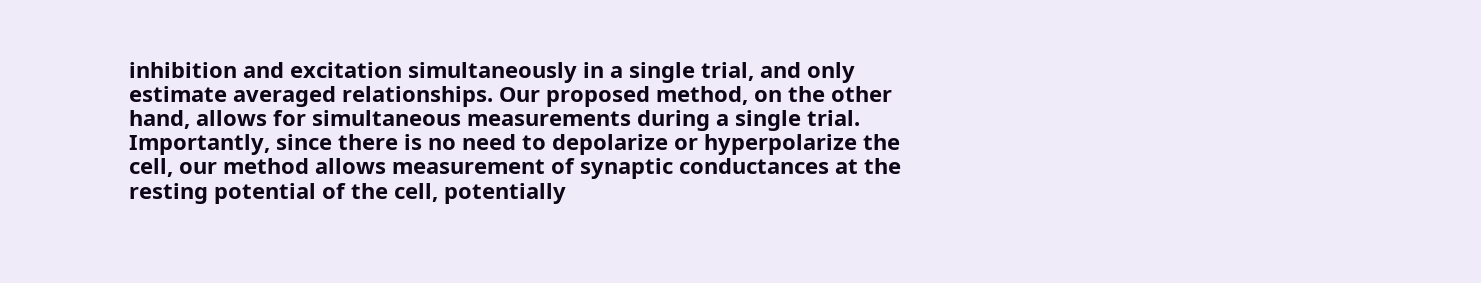inhibition and excitation simultaneously in a single trial, and only estimate averaged relationships. Our proposed method, on the other hand, allows for simultaneous measurements during a single trial. Importantly, since there is no need to depolarize or hyperpolarize the cell, our method allows measurement of synaptic conductances at the resting potential of the cell, potentially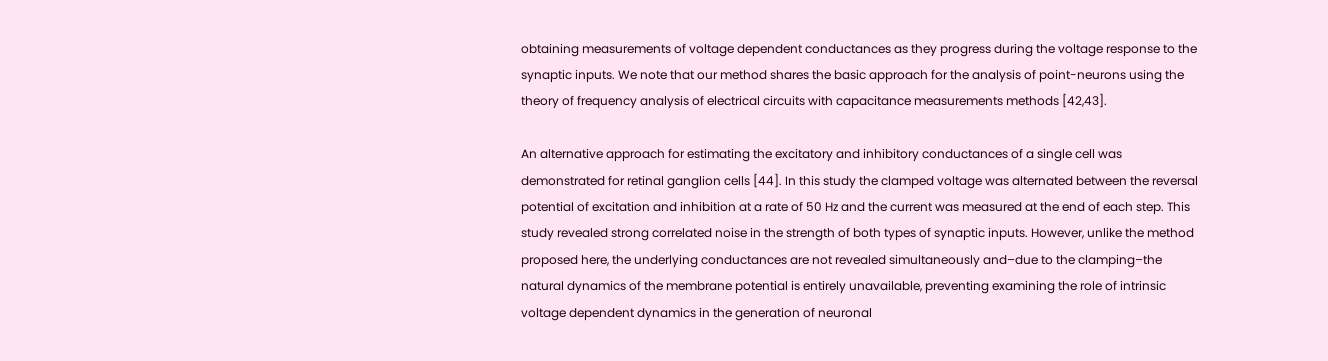obtaining measurements of voltage dependent conductances as they progress during the voltage response to the synaptic inputs. We note that our method shares the basic approach for the analysis of point-neurons using the theory of frequency analysis of electrical circuits with capacitance measurements methods [42,43].

An alternative approach for estimating the excitatory and inhibitory conductances of a single cell was demonstrated for retinal ganglion cells [44]. In this study the clamped voltage was alternated between the reversal potential of excitation and inhibition at a rate of 50 Hz and the current was measured at the end of each step. This study revealed strong correlated noise in the strength of both types of synaptic inputs. However, unlike the method proposed here, the underlying conductances are not revealed simultaneously and–due to the clamping–the natural dynamics of the membrane potential is entirely unavailable, preventing examining the role of intrinsic voltage dependent dynamics in the generation of neuronal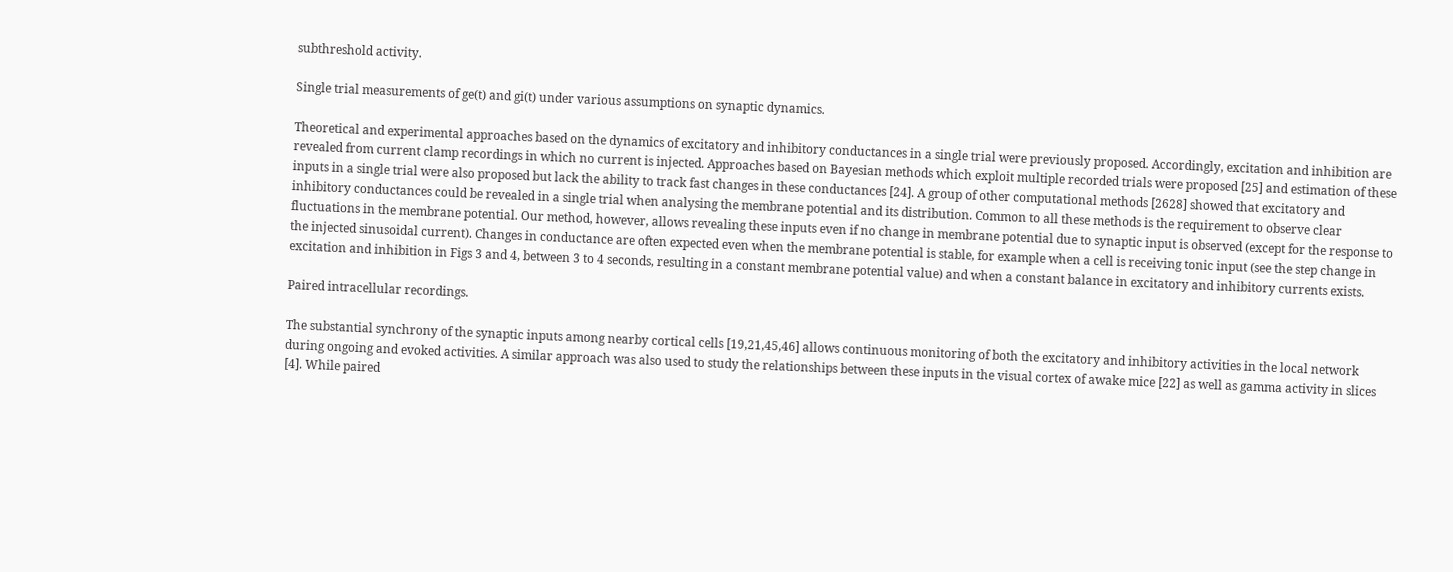subthreshold activity.

Single trial measurements of ge(t) and gi(t) under various assumptions on synaptic dynamics.

Theoretical and experimental approaches based on the dynamics of excitatory and inhibitory conductances in a single trial were previously proposed. Accordingly, excitation and inhibition are revealed from current clamp recordings in which no current is injected. Approaches based on Bayesian methods which exploit multiple recorded trials were proposed [25] and estimation of these inputs in a single trial were also proposed but lack the ability to track fast changes in these conductances [24]. A group of other computational methods [2628] showed that excitatory and inhibitory conductances could be revealed in a single trial when analysing the membrane potential and its distribution. Common to all these methods is the requirement to observe clear fluctuations in the membrane potential. Our method, however, allows revealing these inputs even if no change in membrane potential due to synaptic input is observed (except for the response to the injected sinusoidal current). Changes in conductance are often expected even when the membrane potential is stable, for example when a cell is receiving tonic input (see the step change in excitation and inhibition in Figs 3 and 4, between 3 to 4 seconds, resulting in a constant membrane potential value) and when a constant balance in excitatory and inhibitory currents exists.

Paired intracellular recordings.

The substantial synchrony of the synaptic inputs among nearby cortical cells [19,21,45,46] allows continuous monitoring of both the excitatory and inhibitory activities in the local network during ongoing and evoked activities. A similar approach was also used to study the relationships between these inputs in the visual cortex of awake mice [22] as well as gamma activity in slices [4]. While paired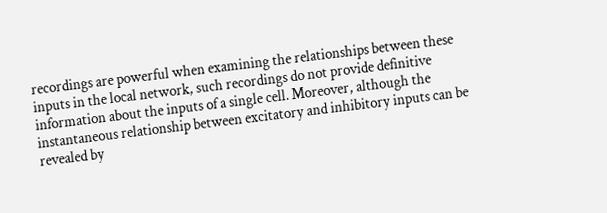recordings are powerful when examining the relationships between these inputs in the local network, such recordings do not provide definitive information about the inputs of a single cell. Moreover, although the instantaneous relationship between excitatory and inhibitory inputs can be revealed by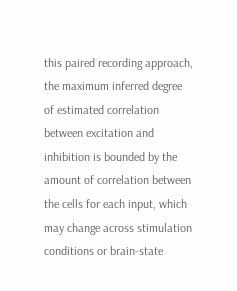this paired recording approach, the maximum inferred degree of estimated correlation between excitation and inhibition is bounded by the amount of correlation between the cells for each input, which may change across stimulation conditions or brain-state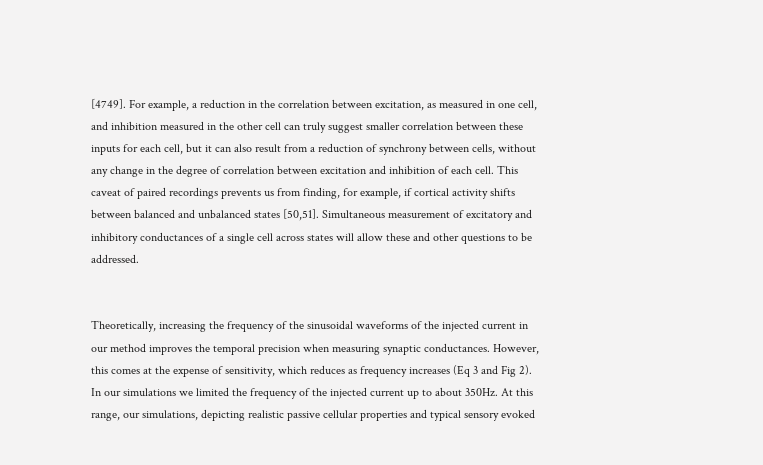[4749]. For example, a reduction in the correlation between excitation, as measured in one cell, and inhibition measured in the other cell can truly suggest smaller correlation between these inputs for each cell, but it can also result from a reduction of synchrony between cells, without any change in the degree of correlation between excitation and inhibition of each cell. This caveat of paired recordings prevents us from finding, for example, if cortical activity shifts between balanced and unbalanced states [50,51]. Simultaneous measurement of excitatory and inhibitory conductances of a single cell across states will allow these and other questions to be addressed.


Theoretically, increasing the frequency of the sinusoidal waveforms of the injected current in our method improves the temporal precision when measuring synaptic conductances. However, this comes at the expense of sensitivity, which reduces as frequency increases (Eq 3 and Fig 2). In our simulations we limited the frequency of the injected current up to about 350Hz. At this range, our simulations, depicting realistic passive cellular properties and typical sensory evoked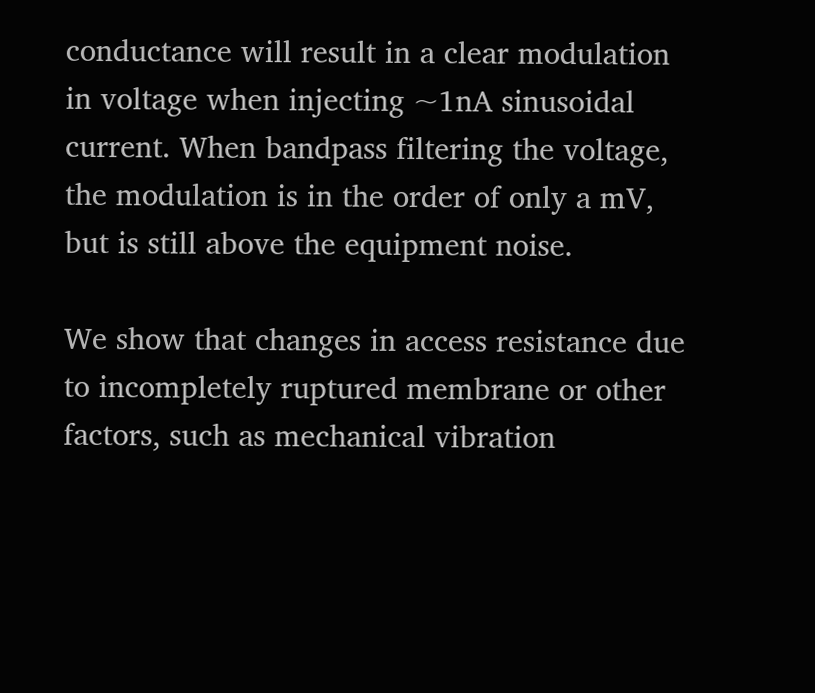conductance will result in a clear modulation in voltage when injecting ~1nA sinusoidal current. When bandpass filtering the voltage, the modulation is in the order of only a mV, but is still above the equipment noise.

We show that changes in access resistance due to incompletely ruptured membrane or other factors, such as mechanical vibration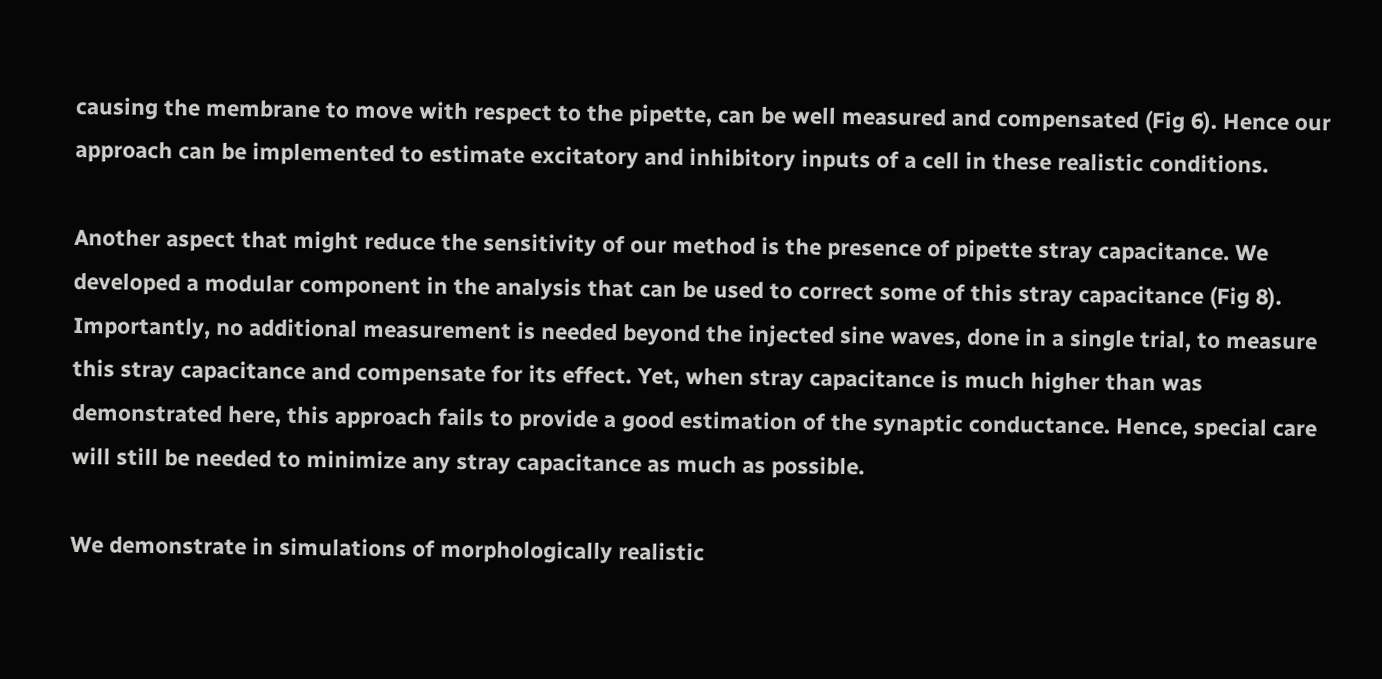causing the membrane to move with respect to the pipette, can be well measured and compensated (Fig 6). Hence our approach can be implemented to estimate excitatory and inhibitory inputs of a cell in these realistic conditions.

Another aspect that might reduce the sensitivity of our method is the presence of pipette stray capacitance. We developed a modular component in the analysis that can be used to correct some of this stray capacitance (Fig 8). Importantly, no additional measurement is needed beyond the injected sine waves, done in a single trial, to measure this stray capacitance and compensate for its effect. Yet, when stray capacitance is much higher than was demonstrated here, this approach fails to provide a good estimation of the synaptic conductance. Hence, special care will still be needed to minimize any stray capacitance as much as possible.

We demonstrate in simulations of morphologically realistic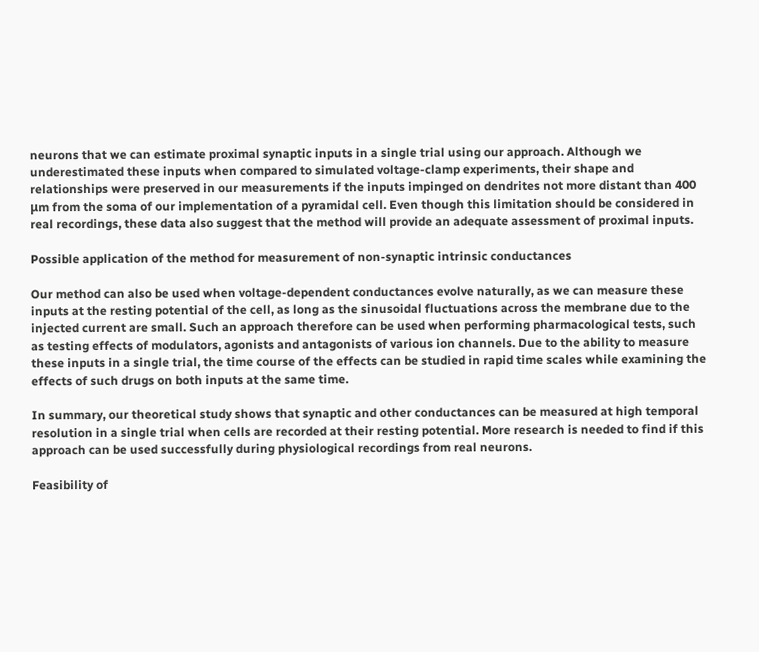neurons that we can estimate proximal synaptic inputs in a single trial using our approach. Although we underestimated these inputs when compared to simulated voltage-clamp experiments, their shape and relationships were preserved in our measurements if the inputs impinged on dendrites not more distant than 400 μm from the soma of our implementation of a pyramidal cell. Even though this limitation should be considered in real recordings, these data also suggest that the method will provide an adequate assessment of proximal inputs.

Possible application of the method for measurement of non-synaptic intrinsic conductances

Our method can also be used when voltage-dependent conductances evolve naturally, as we can measure these inputs at the resting potential of the cell, as long as the sinusoidal fluctuations across the membrane due to the injected current are small. Such an approach therefore can be used when performing pharmacological tests, such as testing effects of modulators, agonists and antagonists of various ion channels. Due to the ability to measure these inputs in a single trial, the time course of the effects can be studied in rapid time scales while examining the effects of such drugs on both inputs at the same time.

In summary, our theoretical study shows that synaptic and other conductances can be measured at high temporal resolution in a single trial when cells are recorded at their resting potential. More research is needed to find if this approach can be used successfully during physiological recordings from real neurons.

Feasibility of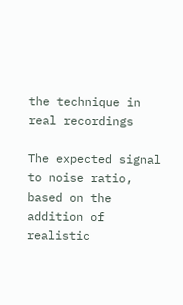the technique in real recordings

The expected signal to noise ratio, based on the addition of realistic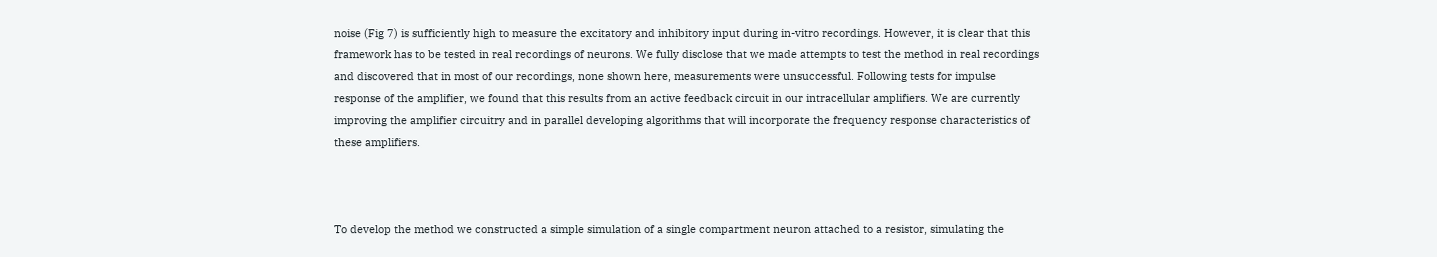noise (Fig 7) is sufficiently high to measure the excitatory and inhibitory input during in-vitro recordings. However, it is clear that this framework has to be tested in real recordings of neurons. We fully disclose that we made attempts to test the method in real recordings and discovered that in most of our recordings, none shown here, measurements were unsuccessful. Following tests for impulse response of the amplifier, we found that this results from an active feedback circuit in our intracellular amplifiers. We are currently improving the amplifier circuitry and in parallel developing algorithms that will incorporate the frequency response characteristics of these amplifiers.



To develop the method we constructed a simple simulation of a single compartment neuron attached to a resistor, simulating the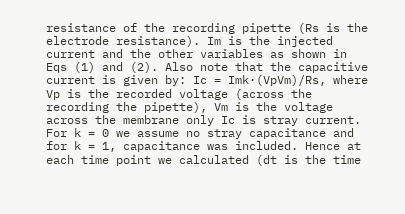resistance of the recording pipette (Rs is the electrode resistance). Im is the injected current and the other variables as shown in Eqs (1) and (2). Also note that the capacitive current is given by: Ic = Imk·(VpVm)/Rs, where Vp is the recorded voltage (across the recording the pipette), Vm is the voltage across the membrane only Ic is stray current. For k = 0 we assume no stray capacitance and for k = 1, capacitance was included. Hence at each time point we calculated (dt is the time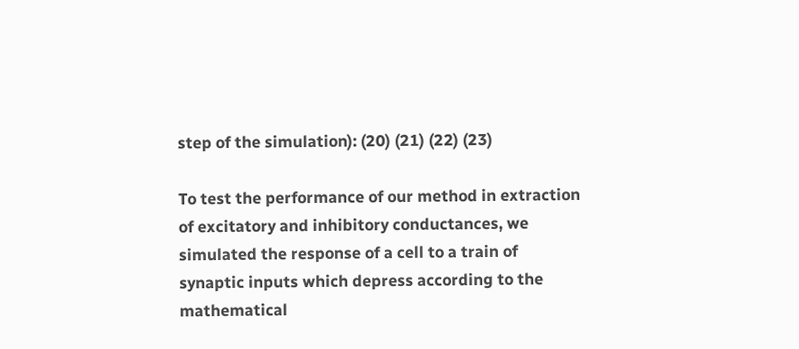step of the simulation): (20) (21) (22) (23)

To test the performance of our method in extraction of excitatory and inhibitory conductances, we simulated the response of a cell to a train of synaptic inputs which depress according to the mathematical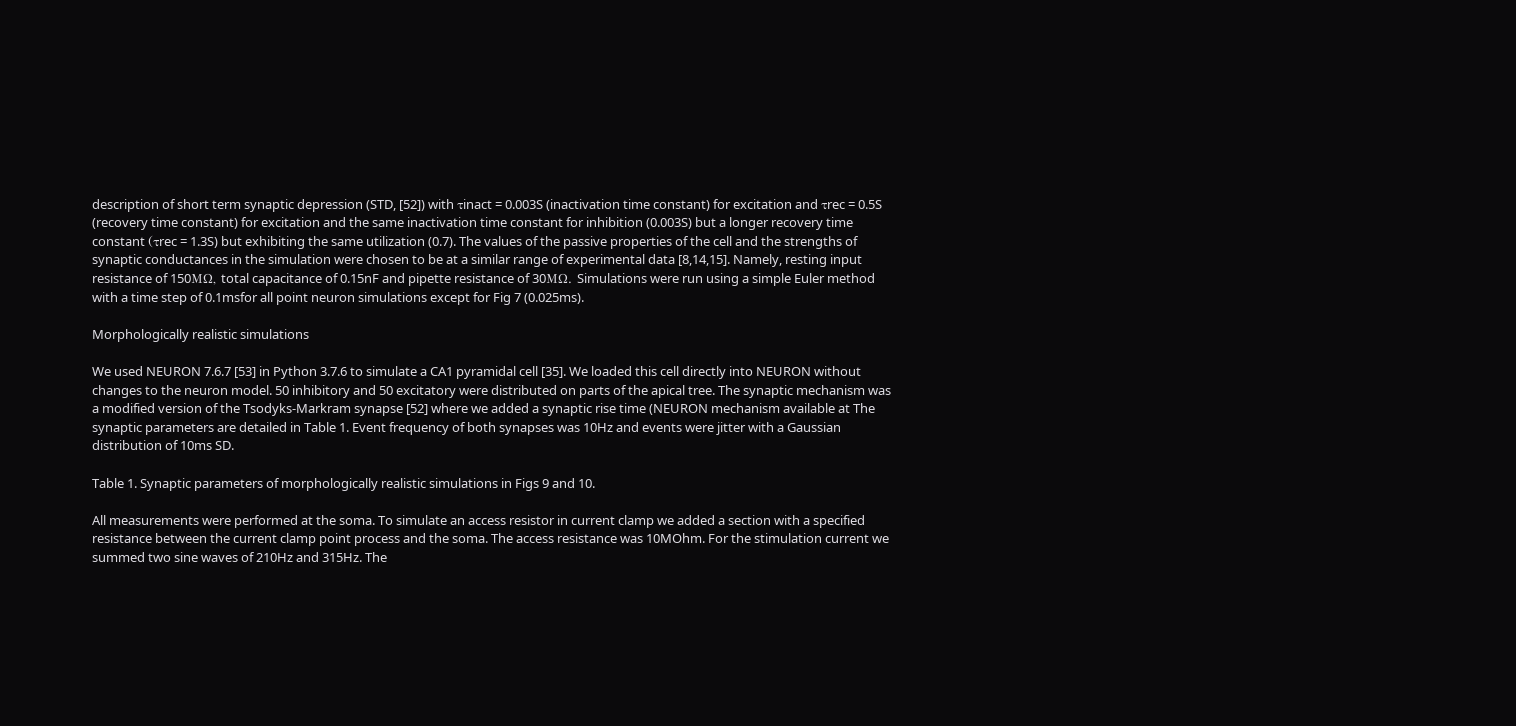description of short term synaptic depression (STD, [52]) with τinact = 0.003S (inactivation time constant) for excitation and τrec = 0.5S (recovery time constant) for excitation and the same inactivation time constant for inhibition (0.003S) but a longer recovery time constant (τrec = 1.3S) but exhibiting the same utilization (0.7). The values of the passive properties of the cell and the strengths of synaptic conductances in the simulation were chosen to be at a similar range of experimental data [8,14,15]. Namely, resting input resistance of 150MΩ, total capacitance of 0.15nF and pipette resistance of 30MΩ. Simulations were run using a simple Euler method with a time step of 0.1msfor all point neuron simulations except for Fig 7 (0.025ms).

Morphologically realistic simulations

We used NEURON 7.6.7 [53] in Python 3.7.6 to simulate a CA1 pyramidal cell [35]. We loaded this cell directly into NEURON without changes to the neuron model. 50 inhibitory and 50 excitatory were distributed on parts of the apical tree. The synaptic mechanism was a modified version of the Tsodyks-Markram synapse [52] where we added a synaptic rise time (NEURON mechanism available at The synaptic parameters are detailed in Table 1. Event frequency of both synapses was 10Hz and events were jitter with a Gaussian distribution of 10ms SD.

Table 1. Synaptic parameters of morphologically realistic simulations in Figs 9 and 10.

All measurements were performed at the soma. To simulate an access resistor in current clamp we added a section with a specified resistance between the current clamp point process and the soma. The access resistance was 10MOhm. For the stimulation current we summed two sine waves of 210Hz and 315Hz. The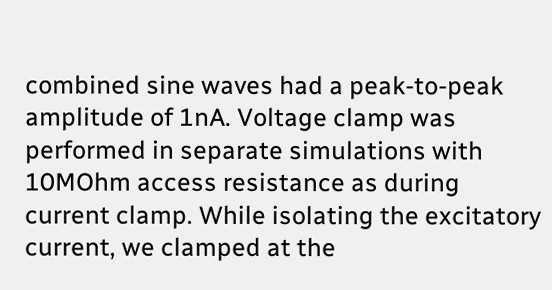combined sine waves had a peak-to-peak amplitude of 1nA. Voltage clamp was performed in separate simulations with 10MOhm access resistance as during current clamp. While isolating the excitatory current, we clamped at the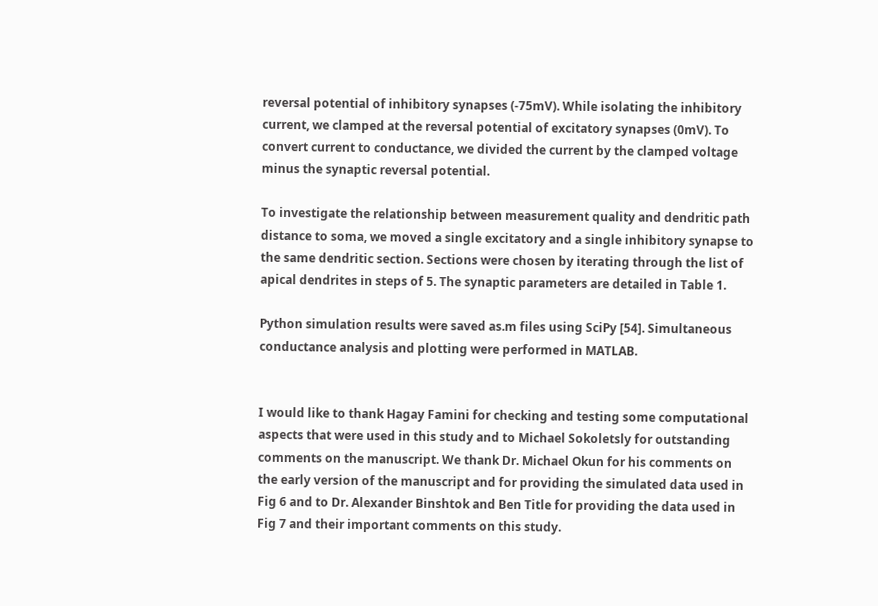reversal potential of inhibitory synapses (-75mV). While isolating the inhibitory current, we clamped at the reversal potential of excitatory synapses (0mV). To convert current to conductance, we divided the current by the clamped voltage minus the synaptic reversal potential.

To investigate the relationship between measurement quality and dendritic path distance to soma, we moved a single excitatory and a single inhibitory synapse to the same dendritic section. Sections were chosen by iterating through the list of apical dendrites in steps of 5. The synaptic parameters are detailed in Table 1.

Python simulation results were saved as.m files using SciPy [54]. Simultaneous conductance analysis and plotting were performed in MATLAB.


I would like to thank Hagay Famini for checking and testing some computational aspects that were used in this study and to Michael Sokoletsly for outstanding comments on the manuscript. We thank Dr. Michael Okun for his comments on the early version of the manuscript and for providing the simulated data used in Fig 6 and to Dr. Alexander Binshtok and Ben Title for providing the data used in Fig 7 and their important comments on this study.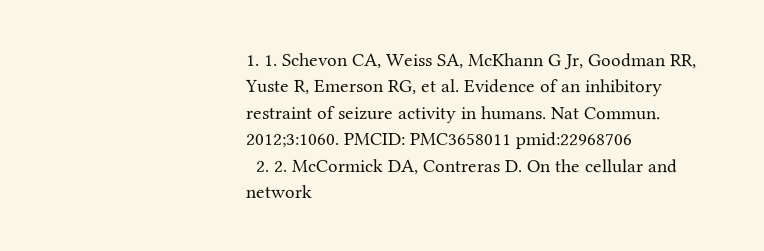1. 1. Schevon CA, Weiss SA, McKhann G Jr, Goodman RR, Yuste R, Emerson RG, et al. Evidence of an inhibitory restraint of seizure activity in humans. Nat Commun. 2012;3:1060. PMCID: PMC3658011 pmid:22968706
  2. 2. McCormick DA, Contreras D. On the cellular and network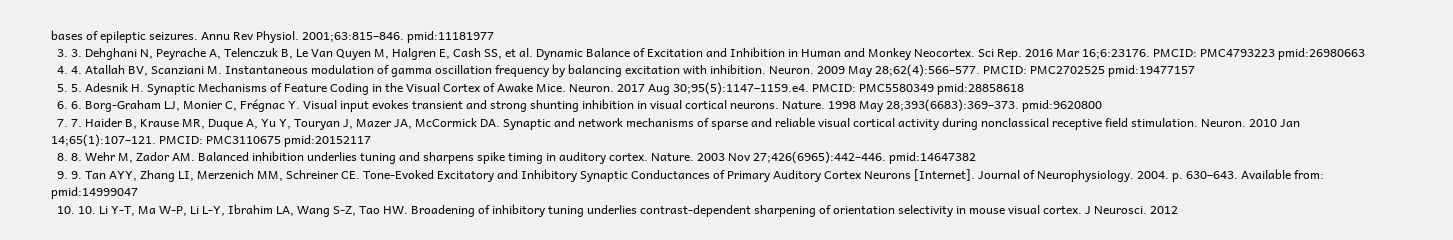bases of epileptic seizures. Annu Rev Physiol. 2001;63:815–846. pmid:11181977
  3. 3. Dehghani N, Peyrache A, Telenczuk B, Le Van Quyen M, Halgren E, Cash SS, et al. Dynamic Balance of Excitation and Inhibition in Human and Monkey Neocortex. Sci Rep. 2016 Mar 16;6:23176. PMCID: PMC4793223 pmid:26980663
  4. 4. Atallah BV, Scanziani M. Instantaneous modulation of gamma oscillation frequency by balancing excitation with inhibition. Neuron. 2009 May 28;62(4):566–577. PMCID: PMC2702525 pmid:19477157
  5. 5. Adesnik H. Synaptic Mechanisms of Feature Coding in the Visual Cortex of Awake Mice. Neuron. 2017 Aug 30;95(5):1147–1159.e4. PMCID: PMC5580349 pmid:28858618
  6. 6. Borg-Graham LJ, Monier C, Frégnac Y. Visual input evokes transient and strong shunting inhibition in visual cortical neurons. Nature. 1998 May 28;393(6683):369–373. pmid:9620800
  7. 7. Haider B, Krause MR, Duque A, Yu Y, Touryan J, Mazer JA, McCormick DA. Synaptic and network mechanisms of sparse and reliable visual cortical activity during nonclassical receptive field stimulation. Neuron. 2010 Jan 14;65(1):107–121. PMCID: PMC3110675 pmid:20152117
  8. 8. Wehr M, Zador AM. Balanced inhibition underlies tuning and sharpens spike timing in auditory cortex. Nature. 2003 Nov 27;426(6965):442–446. pmid:14647382
  9. 9. Tan AYY, Zhang LI, Merzenich MM, Schreiner CE. Tone-Evoked Excitatory and Inhibitory Synaptic Conductances of Primary Auditory Cortex Neurons [Internet]. Journal of Neurophysiology. 2004. p. 630–643. Available from: pmid:14999047
  10. 10. Li Y-T, Ma W-P, Li L-Y, Ibrahim LA, Wang S-Z, Tao HW. Broadening of inhibitory tuning underlies contrast-dependent sharpening of orientation selectivity in mouse visual cortex. J Neurosci. 2012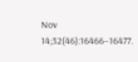Nov 14;32(46):16466–16477.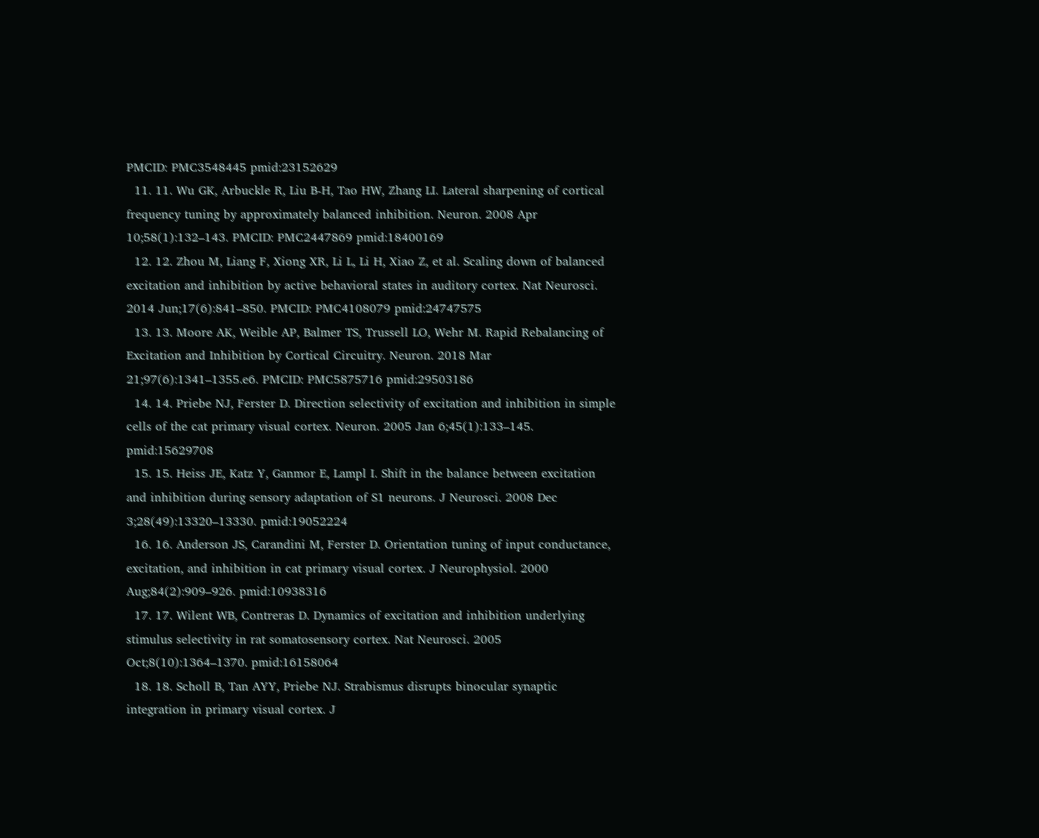PMCID: PMC3548445 pmid:23152629
  11. 11. Wu GK, Arbuckle R, Liu B-H, Tao HW, Zhang LI. Lateral sharpening of cortical frequency tuning by approximately balanced inhibition. Neuron. 2008 Apr 10;58(1):132–143. PMCID: PMC2447869 pmid:18400169
  12. 12. Zhou M, Liang F, Xiong XR, Li L, Li H, Xiao Z, et al. Scaling down of balanced excitation and inhibition by active behavioral states in auditory cortex. Nat Neurosci. 2014 Jun;17(6):841–850. PMCID: PMC4108079 pmid:24747575
  13. 13. Moore AK, Weible AP, Balmer TS, Trussell LO, Wehr M. Rapid Rebalancing of Excitation and Inhibition by Cortical Circuitry. Neuron. 2018 Mar 21;97(6):1341–1355.e6. PMCID: PMC5875716 pmid:29503186
  14. 14. Priebe NJ, Ferster D. Direction selectivity of excitation and inhibition in simple cells of the cat primary visual cortex. Neuron. 2005 Jan 6;45(1):133–145. pmid:15629708
  15. 15. Heiss JE, Katz Y, Ganmor E, Lampl I. Shift in the balance between excitation and inhibition during sensory adaptation of S1 neurons. J Neurosci. 2008 Dec 3;28(49):13320–13330. pmid:19052224
  16. 16. Anderson JS, Carandini M, Ferster D. Orientation tuning of input conductance, excitation, and inhibition in cat primary visual cortex. J Neurophysiol. 2000 Aug;84(2):909–926. pmid:10938316
  17. 17. Wilent WB, Contreras D. Dynamics of excitation and inhibition underlying stimulus selectivity in rat somatosensory cortex. Nat Neurosci. 2005 Oct;8(10):1364–1370. pmid:16158064
  18. 18. Scholl B, Tan AYY, Priebe NJ. Strabismus disrupts binocular synaptic integration in primary visual cortex. J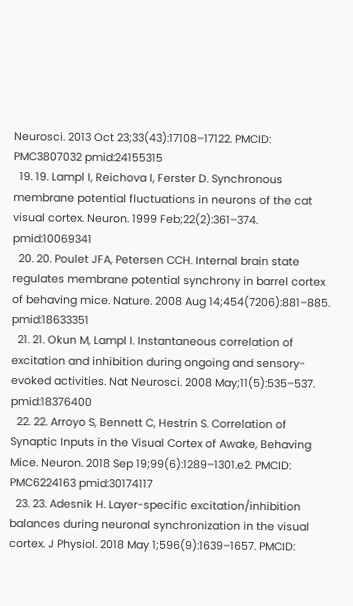Neurosci. 2013 Oct 23;33(43):17108–17122. PMCID: PMC3807032 pmid:24155315
  19. 19. Lampl I, Reichova I, Ferster D. Synchronous membrane potential fluctuations in neurons of the cat visual cortex. Neuron. 1999 Feb;22(2):361–374. pmid:10069341
  20. 20. Poulet JFA, Petersen CCH. Internal brain state regulates membrane potential synchrony in barrel cortex of behaving mice. Nature. 2008 Aug 14;454(7206):881–885. pmid:18633351
  21. 21. Okun M, Lampl I. Instantaneous correlation of excitation and inhibition during ongoing and sensory-evoked activities. Nat Neurosci. 2008 May;11(5):535–537. pmid:18376400
  22. 22. Arroyo S, Bennett C, Hestrin S. Correlation of Synaptic Inputs in the Visual Cortex of Awake, Behaving Mice. Neuron. 2018 Sep 19;99(6):1289–1301.e2. PMCID: PMC6224163 pmid:30174117
  23. 23. Adesnik H. Layer-specific excitation/inhibition balances during neuronal synchronization in the visual cortex. J Physiol. 2018 May 1;596(9):1639–1657. PMCID: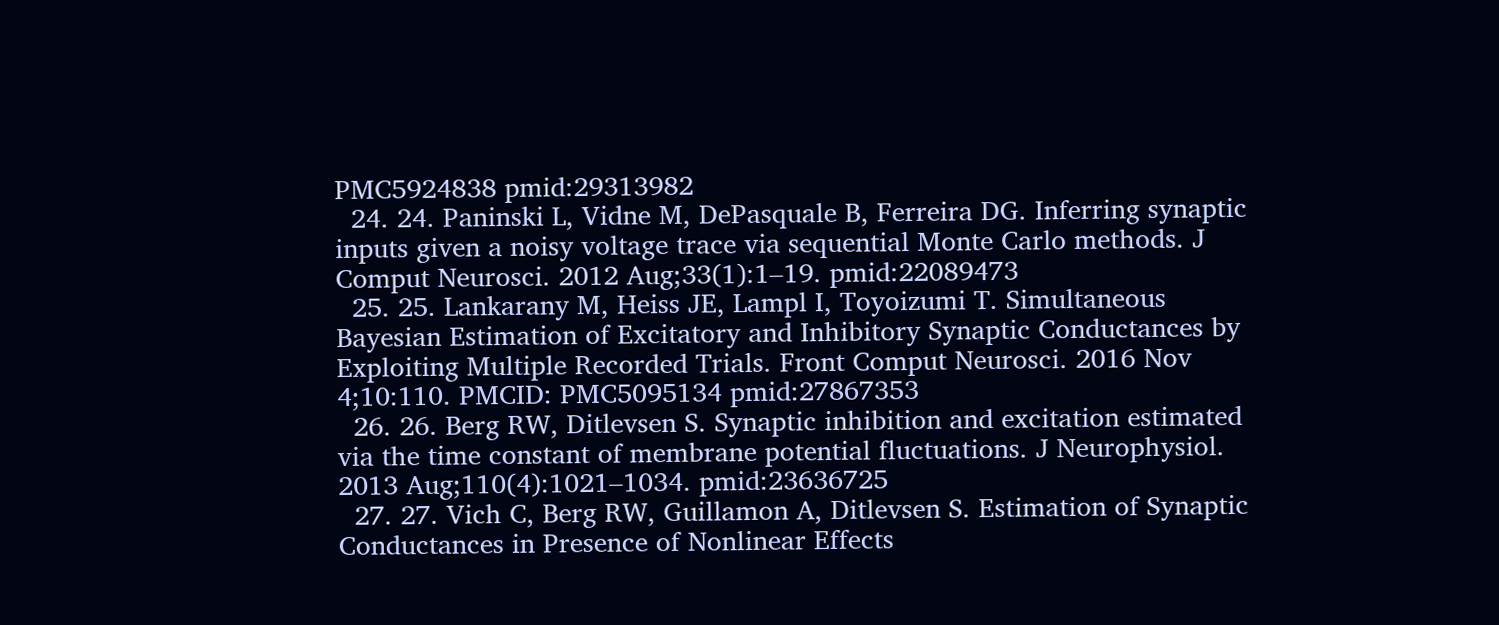PMC5924838 pmid:29313982
  24. 24. Paninski L, Vidne M, DePasquale B, Ferreira DG. Inferring synaptic inputs given a noisy voltage trace via sequential Monte Carlo methods. J Comput Neurosci. 2012 Aug;33(1):1–19. pmid:22089473
  25. 25. Lankarany M, Heiss JE, Lampl I, Toyoizumi T. Simultaneous Bayesian Estimation of Excitatory and Inhibitory Synaptic Conductances by Exploiting Multiple Recorded Trials. Front Comput Neurosci. 2016 Nov 4;10:110. PMCID: PMC5095134 pmid:27867353
  26. 26. Berg RW, Ditlevsen S. Synaptic inhibition and excitation estimated via the time constant of membrane potential fluctuations. J Neurophysiol. 2013 Aug;110(4):1021–1034. pmid:23636725
  27. 27. Vich C, Berg RW, Guillamon A, Ditlevsen S. Estimation of Synaptic Conductances in Presence of Nonlinear Effects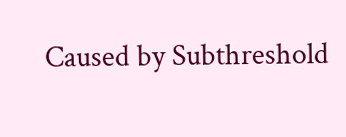Caused by Subthreshold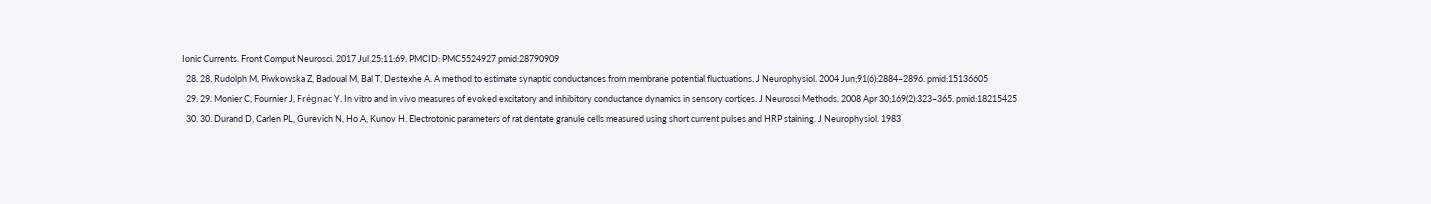Ionic Currents. Front Comput Neurosci. 2017 Jul 25;11:69. PMCID: PMC5524927 pmid:28790909
  28. 28. Rudolph M, Piwkowska Z, Badoual M, Bal T, Destexhe A. A method to estimate synaptic conductances from membrane potential fluctuations. J Neurophysiol. 2004 Jun;91(6):2884–2896. pmid:15136605
  29. 29. Monier C, Fournier J, Frégnac Y. In vitro and in vivo measures of evoked excitatory and inhibitory conductance dynamics in sensory cortices. J Neurosci Methods. 2008 Apr 30;169(2):323–365. pmid:18215425
  30. 30. Durand D, Carlen PL, Gurevich N, Ho A, Kunov H. Electrotonic parameters of rat dentate granule cells measured using short current pulses and HRP staining. J Neurophysiol. 1983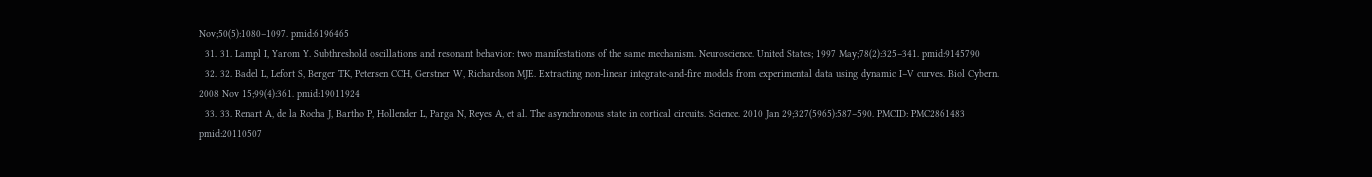Nov;50(5):1080–1097. pmid:6196465
  31. 31. Lampl I, Yarom Y. Subthreshold oscillations and resonant behavior: two manifestations of the same mechanism. Neuroscience. United States; 1997 May;78(2):325–341. pmid:9145790
  32. 32. Badel L, Lefort S, Berger TK, Petersen CCH, Gerstner W, Richardson MJE. Extracting non-linear integrate-and-fire models from experimental data using dynamic I–V curves. Biol Cybern. 2008 Nov 15;99(4):361. pmid:19011924
  33. 33. Renart A, de la Rocha J, Bartho P, Hollender L, Parga N, Reyes A, et al. The asynchronous state in cortical circuits. Science. 2010 Jan 29;327(5965):587–590. PMCID: PMC2861483 pmid:20110507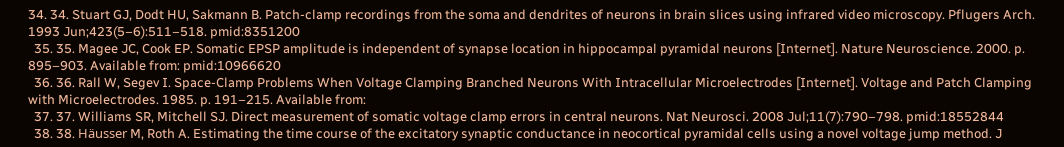34. 34. Stuart GJ, Dodt HU, Sakmann B. Patch-clamp recordings from the soma and dendrites of neurons in brain slices using infrared video microscopy. Pflugers Arch. 1993 Jun;423(5–6):511–518. pmid:8351200
  35. 35. Magee JC, Cook EP. Somatic EPSP amplitude is independent of synapse location in hippocampal pyramidal neurons [Internet]. Nature Neuroscience. 2000. p. 895–903. Available from: pmid:10966620
  36. 36. Rall W, Segev I. Space-Clamp Problems When Voltage Clamping Branched Neurons With Intracellular Microelectrodes [Internet]. Voltage and Patch Clamping with Microelectrodes. 1985. p. 191–215. Available from:
  37. 37. Williams SR, Mitchell SJ. Direct measurement of somatic voltage clamp errors in central neurons. Nat Neurosci. 2008 Jul;11(7):790–798. pmid:18552844
  38. 38. Häusser M, Roth A. Estimating the time course of the excitatory synaptic conductance in neocortical pyramidal cells using a novel voltage jump method. J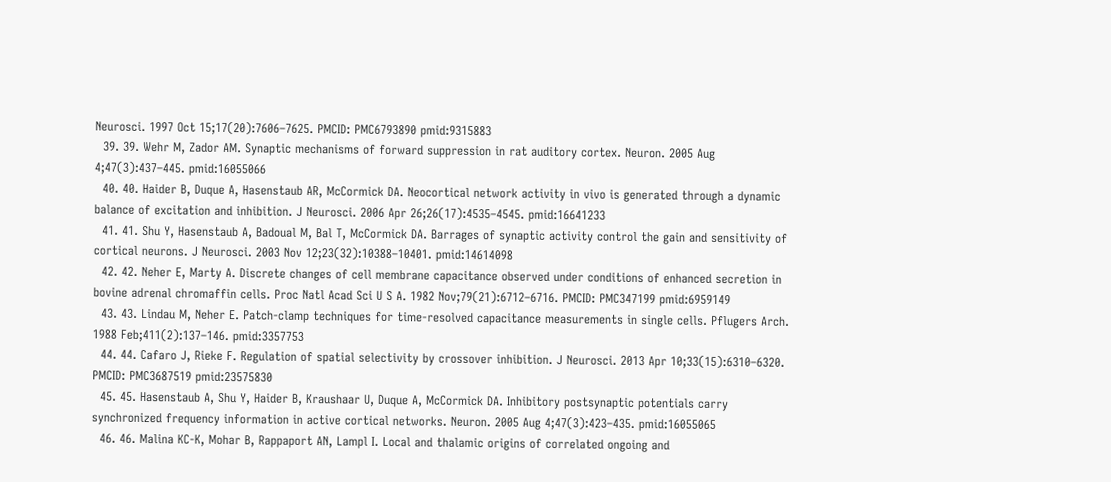Neurosci. 1997 Oct 15;17(20):7606–7625. PMCID: PMC6793890 pmid:9315883
  39. 39. Wehr M, Zador AM. Synaptic mechanisms of forward suppression in rat auditory cortex. Neuron. 2005 Aug 4;47(3):437–445. pmid:16055066
  40. 40. Haider B, Duque A, Hasenstaub AR, McCormick DA. Neocortical network activity in vivo is generated through a dynamic balance of excitation and inhibition. J Neurosci. 2006 Apr 26;26(17):4535–4545. pmid:16641233
  41. 41. Shu Y, Hasenstaub A, Badoual M, Bal T, McCormick DA. Barrages of synaptic activity control the gain and sensitivity of cortical neurons. J Neurosci. 2003 Nov 12;23(32):10388–10401. pmid:14614098
  42. 42. Neher E, Marty A. Discrete changes of cell membrane capacitance observed under conditions of enhanced secretion in bovine adrenal chromaffin cells. Proc Natl Acad Sci U S A. 1982 Nov;79(21):6712–6716. PMCID: PMC347199 pmid:6959149
  43. 43. Lindau M, Neher E. Patch-clamp techniques for time-resolved capacitance measurements in single cells. Pflugers Arch. 1988 Feb;411(2):137–146. pmid:3357753
  44. 44. Cafaro J, Rieke F. Regulation of spatial selectivity by crossover inhibition. J Neurosci. 2013 Apr 10;33(15):6310–6320. PMCID: PMC3687519 pmid:23575830
  45. 45. Hasenstaub A, Shu Y, Haider B, Kraushaar U, Duque A, McCormick DA. Inhibitory postsynaptic potentials carry synchronized frequency information in active cortical networks. Neuron. 2005 Aug 4;47(3):423–435. pmid:16055065
  46. 46. Malina KC-K, Mohar B, Rappaport AN, Lampl I. Local and thalamic origins of correlated ongoing and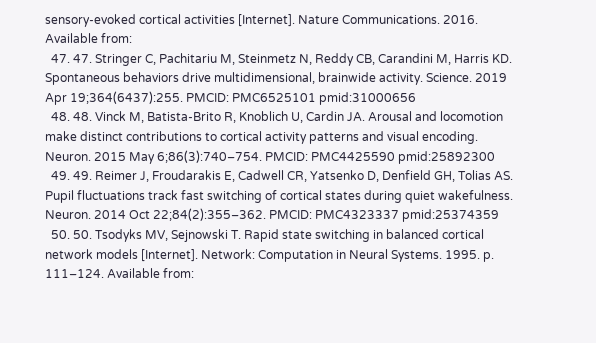sensory-evoked cortical activities [Internet]. Nature Communications. 2016. Available from:
  47. 47. Stringer C, Pachitariu M, Steinmetz N, Reddy CB, Carandini M, Harris KD. Spontaneous behaviors drive multidimensional, brainwide activity. Science. 2019 Apr 19;364(6437):255. PMCID: PMC6525101 pmid:31000656
  48. 48. Vinck M, Batista-Brito R, Knoblich U, Cardin JA. Arousal and locomotion make distinct contributions to cortical activity patterns and visual encoding. Neuron. 2015 May 6;86(3):740–754. PMCID: PMC4425590 pmid:25892300
  49. 49. Reimer J, Froudarakis E, Cadwell CR, Yatsenko D, Denfield GH, Tolias AS. Pupil fluctuations track fast switching of cortical states during quiet wakefulness. Neuron. 2014 Oct 22;84(2):355–362. PMCID: PMC4323337 pmid:25374359
  50. 50. Tsodyks MV, Sejnowski T. Rapid state switching in balanced cortical network models [Internet]. Network: Computation in Neural Systems. 1995. p. 111–124. Available from: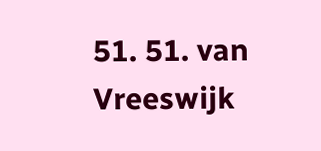51. 51. van Vreeswijk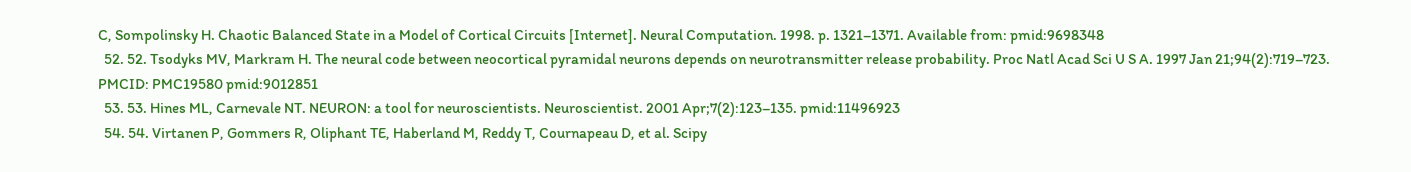C, Sompolinsky H. Chaotic Balanced State in a Model of Cortical Circuits [Internet]. Neural Computation. 1998. p. 1321–1371. Available from: pmid:9698348
  52. 52. Tsodyks MV, Markram H. The neural code between neocortical pyramidal neurons depends on neurotransmitter release probability. Proc Natl Acad Sci U S A. 1997 Jan 21;94(2):719–723. PMCID: PMC19580 pmid:9012851
  53. 53. Hines ML, Carnevale NT. NEURON: a tool for neuroscientists. Neuroscientist. 2001 Apr;7(2):123–135. pmid:11496923
  54. 54. Virtanen P, Gommers R, Oliphant TE, Haberland M, Reddy T, Cournapeau D, et al. Scipy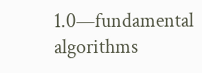1.0—fundamental algorithms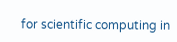for scientific computing in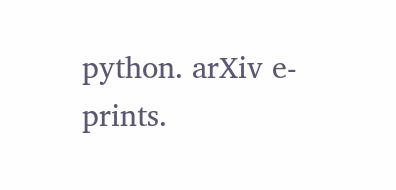python. arXiv e-prints.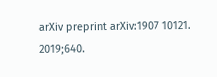arXiv preprint arXiv:1907 10121. 2019;640.